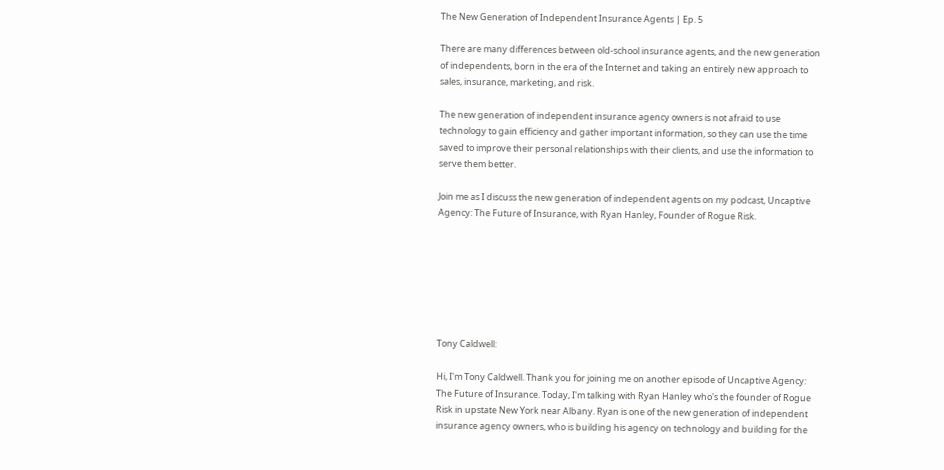The New Generation of Independent Insurance Agents | Ep. 5

There are many differences between old-school insurance agents, and the new generation of independents, born in the era of the Internet and taking an entirely new approach to sales, insurance, marketing, and risk.

The new generation of independent insurance agency owners is not afraid to use technology to gain efficiency and gather important information, so they can use the time saved to improve their personal relationships with their clients, and use the information to serve them better.

Join me as I discuss the new generation of independent agents on my podcast, Uncaptive Agency: The Future of Insurance, with Ryan Hanley, Founder of Rogue Risk.







Tony Caldwell:

Hi, I'm Tony Caldwell. Thank you for joining me on another episode of Uncaptive Agency: The Future of Insurance. Today, I'm talking with Ryan Hanley who's the founder of Rogue Risk in upstate New York near Albany. Ryan is one of the new generation of independent insurance agency owners, who is building his agency on technology and building for the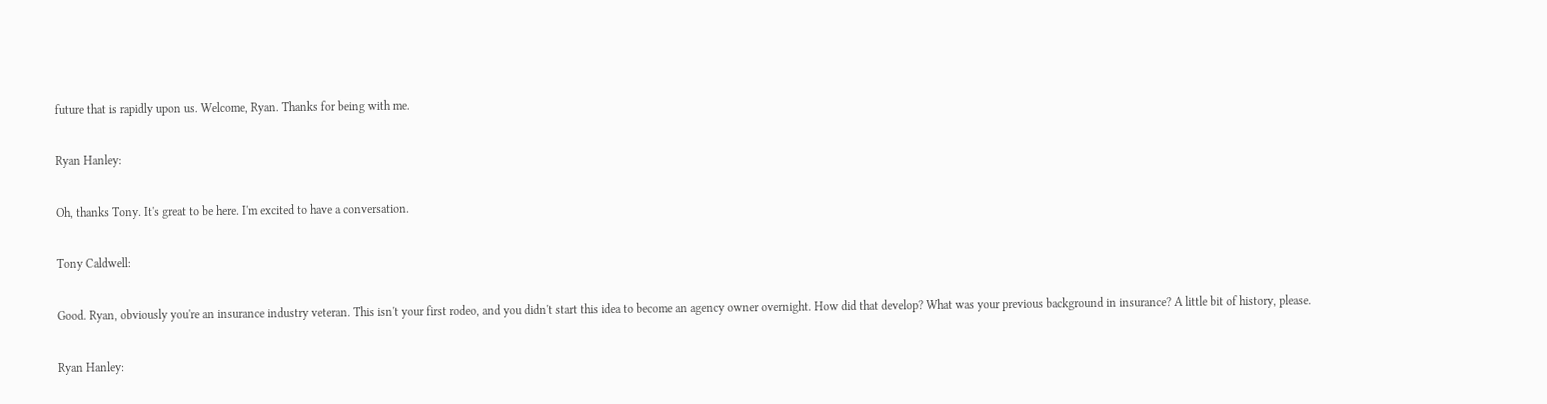future that is rapidly upon us. Welcome, Ryan. Thanks for being with me.

Ryan Hanley:

Oh, thanks Tony. It's great to be here. I'm excited to have a conversation.

Tony Caldwell:

Good. Ryan, obviously you're an insurance industry veteran. This isn't your first rodeo, and you didn't start this idea to become an agency owner overnight. How did that develop? What was your previous background in insurance? A little bit of history, please.

Ryan Hanley: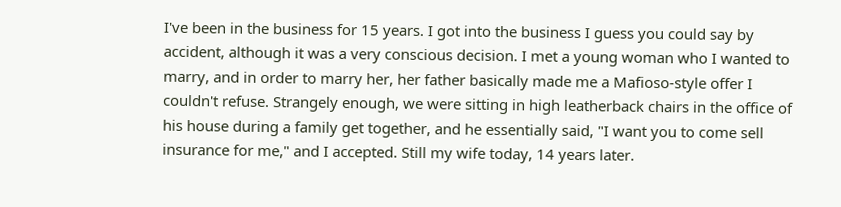I've been in the business for 15 years. I got into the business I guess you could say by accident, although it was a very conscious decision. I met a young woman who I wanted to marry, and in order to marry her, her father basically made me a Mafioso-style offer I couldn't refuse. Strangely enough, we were sitting in high leatherback chairs in the office of his house during a family get together, and he essentially said, "I want you to come sell insurance for me," and I accepted. Still my wife today, 14 years later.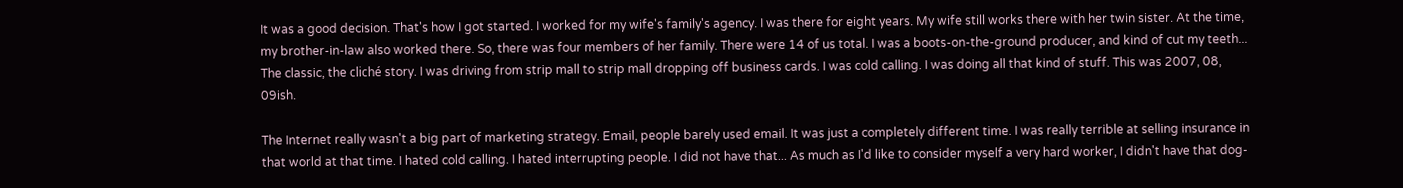It was a good decision. That's how I got started. I worked for my wife's family's agency. I was there for eight years. My wife still works there with her twin sister. At the time, my brother-in-law also worked there. So, there was four members of her family. There were 14 of us total. I was a boots-on-the-ground producer, and kind of cut my teeth... The classic, the cliché story. I was driving from strip mall to strip mall dropping off business cards. I was cold calling. I was doing all that kind of stuff. This was 2007, 08, 09ish.

The Internet really wasn't a big part of marketing strategy. Email, people barely used email. It was just a completely different time. I was really terrible at selling insurance in that world at that time. I hated cold calling. I hated interrupting people. I did not have that... As much as I'd like to consider myself a very hard worker, I didn't have that dog-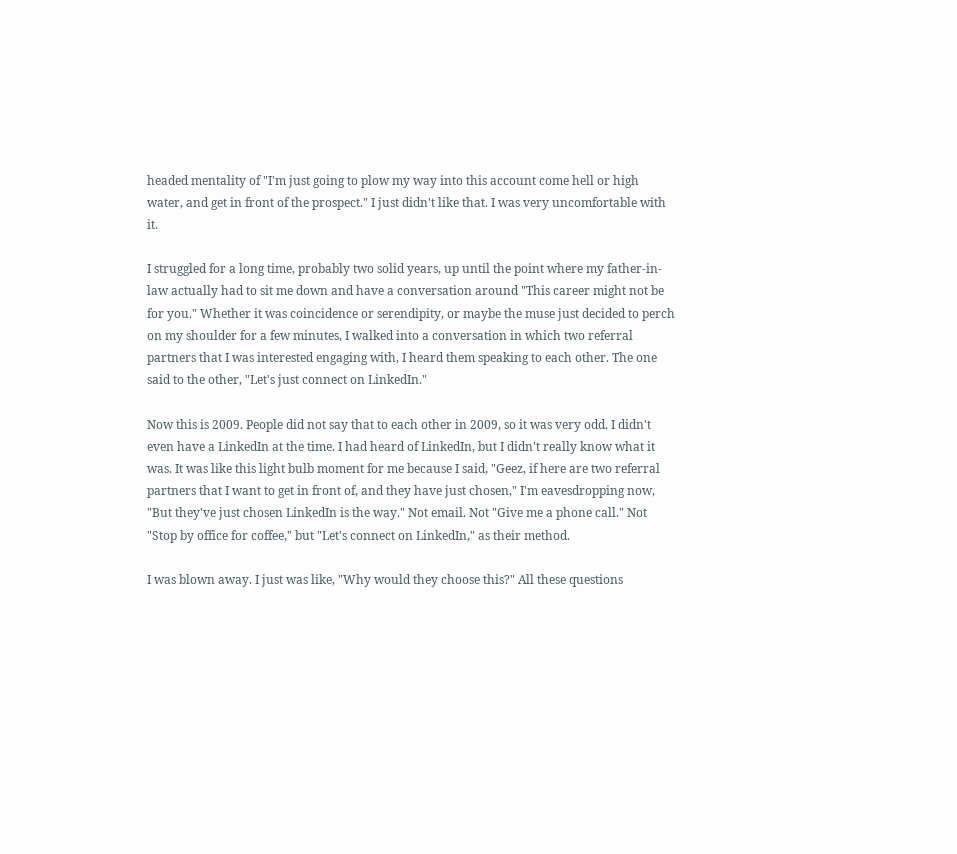headed mentality of "I'm just going to plow my way into this account come hell or high water, and get in front of the prospect." I just didn't like that. I was very uncomfortable with it.

I struggled for a long time, probably two solid years, up until the point where my father-in-law actually had to sit me down and have a conversation around "This career might not be for you." Whether it was coincidence or serendipity, or maybe the muse just decided to perch on my shoulder for a few minutes, I walked into a conversation in which two referral partners that I was interested engaging with, I heard them speaking to each other. The one said to the other, "Let's just connect on LinkedIn."

Now this is 2009. People did not say that to each other in 2009, so it was very odd. I didn't even have a LinkedIn at the time. I had heard of LinkedIn, but I didn't really know what it was. It was like this light bulb moment for me because I said, "Geez, if here are two referral partners that I want to get in front of, and they have just chosen," I'm eavesdropping now, "But they've just chosen LinkedIn is the way." Not email. Not "Give me a phone call." Not "Stop by office for coffee," but "Let's connect on LinkedIn," as their method.

I was blown away. I just was like, "Why would they choose this?" All these questions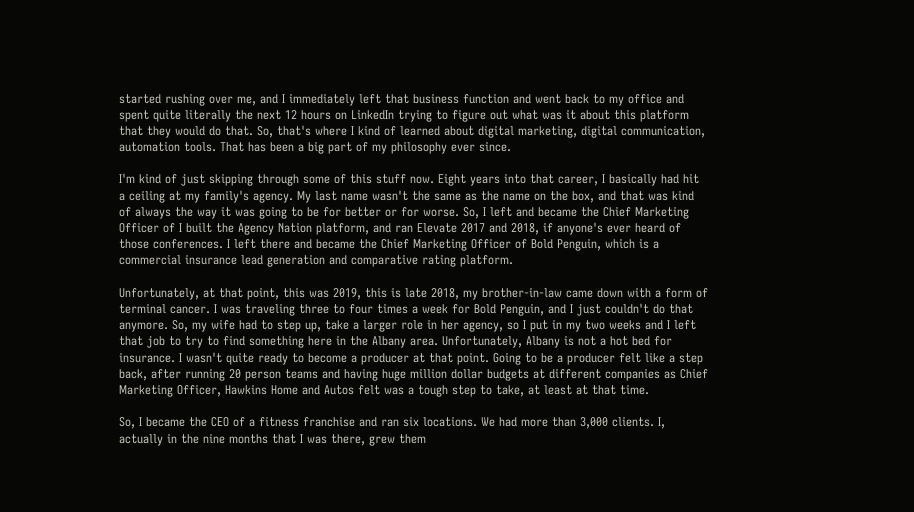started rushing over me, and I immediately left that business function and went back to my office and spent quite literally the next 12 hours on LinkedIn trying to figure out what was it about this platform that they would do that. So, that's where I kind of learned about digital marketing, digital communication, automation tools. That has been a big part of my philosophy ever since.

I'm kind of just skipping through some of this stuff now. Eight years into that career, I basically had hit a ceiling at my family's agency. My last name wasn't the same as the name on the box, and that was kind of always the way it was going to be for better or for worse. So, I left and became the Chief Marketing Officer of I built the Agency Nation platform, and ran Elevate 2017 and 2018, if anyone's ever heard of those conferences. I left there and became the Chief Marketing Officer of Bold Penguin, which is a commercial insurance lead generation and comparative rating platform.

Unfortunately, at that point, this was 2019, this is late 2018, my brother-in-law came down with a form of terminal cancer. I was traveling three to four times a week for Bold Penguin, and I just couldn't do that anymore. So, my wife had to step up, take a larger role in her agency, so I put in my two weeks and I left that job to try to find something here in the Albany area. Unfortunately, Albany is not a hot bed for insurance. I wasn't quite ready to become a producer at that point. Going to be a producer felt like a step back, after running 20 person teams and having huge million dollar budgets at different companies as Chief Marketing Officer, Hawkins Home and Autos felt was a tough step to take, at least at that time.

So, I became the CEO of a fitness franchise and ran six locations. We had more than 3,000 clients. I, actually in the nine months that I was there, grew them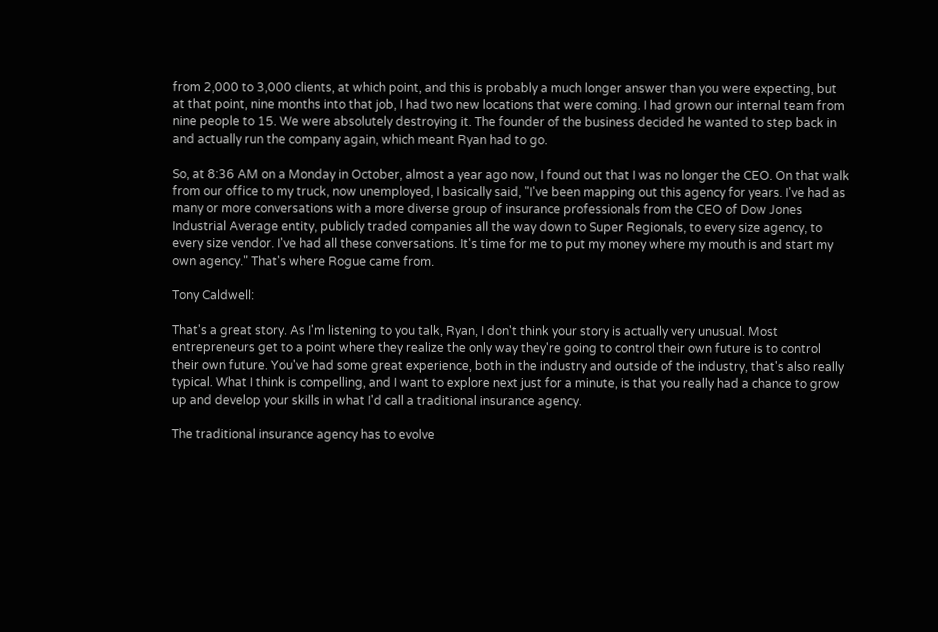from 2,000 to 3,000 clients, at which point, and this is probably a much longer answer than you were expecting, but at that point, nine months into that job, I had two new locations that were coming. I had grown our internal team from nine people to 15. We were absolutely destroying it. The founder of the business decided he wanted to step back in and actually run the company again, which meant Ryan had to go.

So, at 8:36 AM on a Monday in October, almost a year ago now, I found out that I was no longer the CEO. On that walk from our office to my truck, now unemployed, I basically said, "I've been mapping out this agency for years. I've had as many or more conversations with a more diverse group of insurance professionals from the CEO of Dow Jones Industrial Average entity, publicly traded companies all the way down to Super Regionals, to every size agency, to every size vendor. I've had all these conversations. It's time for me to put my money where my mouth is and start my own agency." That's where Rogue came from.

Tony Caldwell:

That's a great story. As I'm listening to you talk, Ryan, I don't think your story is actually very unusual. Most entrepreneurs get to a point where they realize the only way they're going to control their own future is to control their own future. You've had some great experience, both in the industry and outside of the industry, that's also really typical. What I think is compelling, and I want to explore next just for a minute, is that you really had a chance to grow up and develop your skills in what I'd call a traditional insurance agency.

The traditional insurance agency has to evolve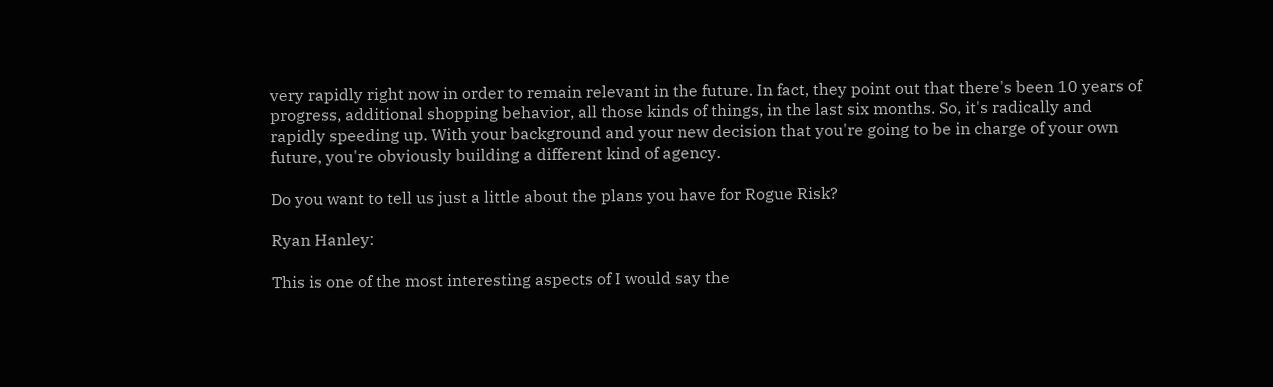very rapidly right now in order to remain relevant in the future. In fact, they point out that there's been 10 years of progress, additional shopping behavior, all those kinds of things, in the last six months. So, it's radically and rapidly speeding up. With your background and your new decision that you're going to be in charge of your own future, you're obviously building a different kind of agency.

Do you want to tell us just a little about the plans you have for Rogue Risk?

Ryan Hanley:

This is one of the most interesting aspects of I would say the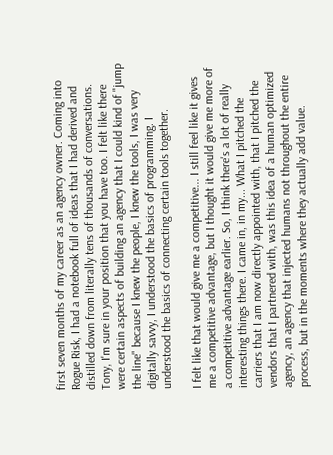first seven months of my career as an agency owner. Coming into Rogue Risk, I had a notebook full of ideas that I had derived and distilled down from literally tens of thousands of conversations. Tony, I'm sure in your position that you have too. I felt like there were certain aspects of building an agency that I could kind of "jump the line" because I knew the people, I knew the tools, I was very digitally savvy, I understood the basics of programming. I understood the basics of connecting certain tools together.

I felt like that would give me a competitive... I still feel like it gives me a competitive advantage, but I thought it would give me more of a competitive advantage earlier. So, I think there's a lot of really interesting things there. I came in, in my... What I pitched the carriers that I am now directly appointed with, that I pitched the vendors that I partnered with, was this idea of a human optimized agency, an agency that injected humans not throughout the entire process, but in the moments where they actually add value.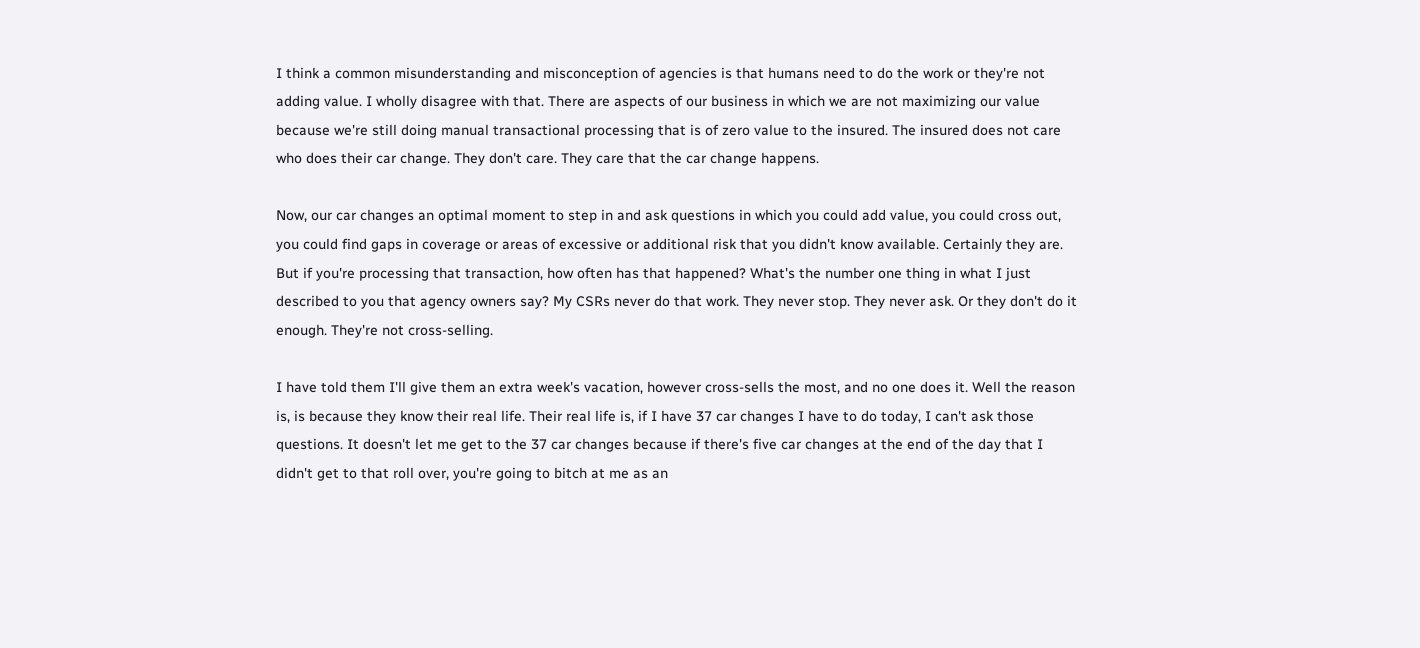I think a common misunderstanding and misconception of agencies is that humans need to do the work or they're not adding value. I wholly disagree with that. There are aspects of our business in which we are not maximizing our value because we're still doing manual transactional processing that is of zero value to the insured. The insured does not care who does their car change. They don't care. They care that the car change happens.

Now, our car changes an optimal moment to step in and ask questions in which you could add value, you could cross out, you could find gaps in coverage or areas of excessive or additional risk that you didn't know available. Certainly they are. But if you're processing that transaction, how often has that happened? What's the number one thing in what I just described to you that agency owners say? My CSRs never do that work. They never stop. They never ask. Or they don't do it enough. They're not cross-selling.

I have told them I'll give them an extra week's vacation, however cross-sells the most, and no one does it. Well the reason is, is because they know their real life. Their real life is, if I have 37 car changes I have to do today, I can't ask those questions. It doesn't let me get to the 37 car changes because if there's five car changes at the end of the day that I didn't get to that roll over, you're going to bitch at me as an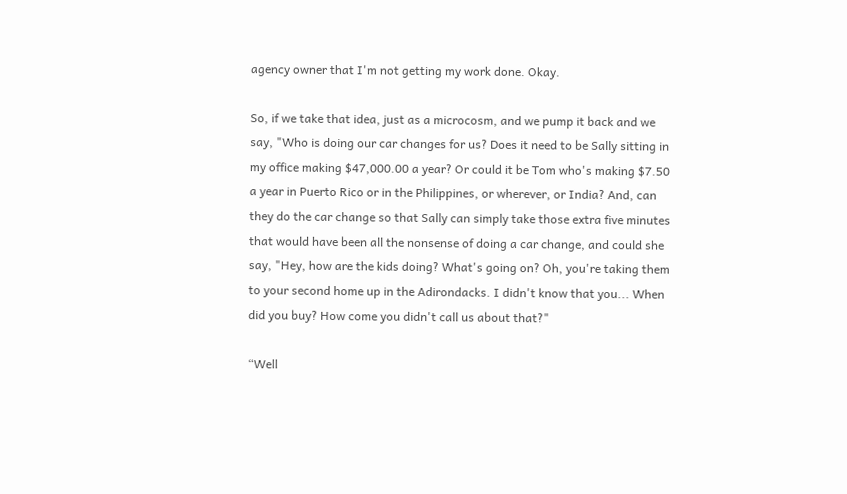agency owner that I'm not getting my work done. Okay.

So, if we take that idea, just as a microcosm, and we pump it back and we say, "Who is doing our car changes for us? Does it need to be Sally sitting in my office making $47,000.00 a year? Or could it be Tom who's making $7.50 a year in Puerto Rico or in the Philippines, or wherever, or India? And, can they do the car change so that Sally can simply take those extra five minutes that would have been all the nonsense of doing a car change, and could she say, "Hey, how are the kids doing? What's going on? Oh, you're taking them to your second home up in the Adirondacks. I didn't know that you... When did you buy? How come you didn't call us about that?"

“Well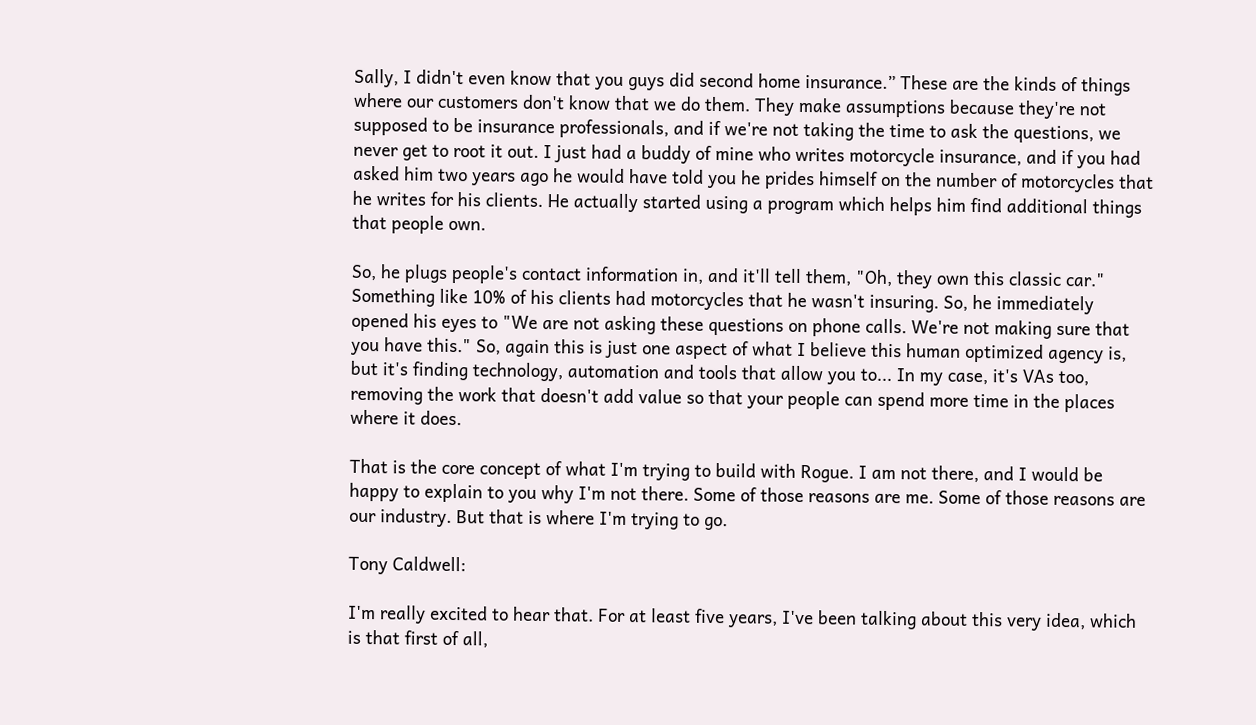Sally, I didn't even know that you guys did second home insurance.” These are the kinds of things where our customers don't know that we do them. They make assumptions because they're not supposed to be insurance professionals, and if we're not taking the time to ask the questions, we never get to root it out. I just had a buddy of mine who writes motorcycle insurance, and if you had asked him two years ago he would have told you he prides himself on the number of motorcycles that he writes for his clients. He actually started using a program which helps him find additional things that people own.

So, he plugs people's contact information in, and it'll tell them, "Oh, they own this classic car." Something like 10% of his clients had motorcycles that he wasn't insuring. So, he immediately opened his eyes to "We are not asking these questions on phone calls. We're not making sure that you have this." So, again this is just one aspect of what I believe this human optimized agency is, but it's finding technology, automation and tools that allow you to... In my case, it's VAs too, removing the work that doesn't add value so that your people can spend more time in the places where it does.

That is the core concept of what I'm trying to build with Rogue. I am not there, and I would be happy to explain to you why I'm not there. Some of those reasons are me. Some of those reasons are our industry. But that is where I'm trying to go.

Tony Caldwell:

I'm really excited to hear that. For at least five years, I've been talking about this very idea, which is that first of all,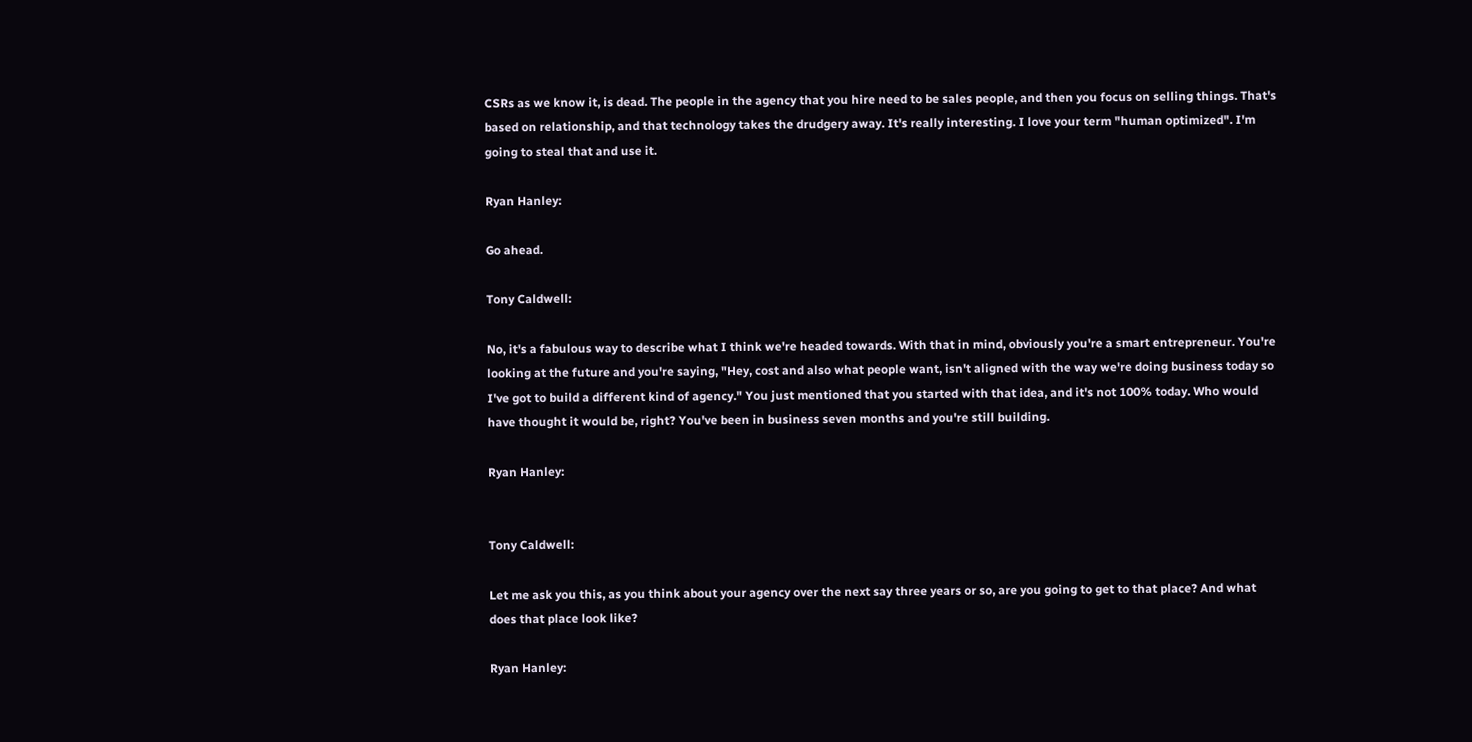CSRs as we know it, is dead. The people in the agency that you hire need to be sales people, and then you focus on selling things. That's based on relationship, and that technology takes the drudgery away. It's really interesting. I love your term "human optimized". I'm going to steal that and use it.

Ryan Hanley:

Go ahead.

Tony Caldwell:

No, it's a fabulous way to describe what I think we're headed towards. With that in mind, obviously you're a smart entrepreneur. You're looking at the future and you're saying, "Hey, cost and also what people want, isn't aligned with the way we're doing business today so I've got to build a different kind of agency." You just mentioned that you started with that idea, and it's not 100% today. Who would have thought it would be, right? You've been in business seven months and you're still building.

Ryan Hanley:


Tony Caldwell:

Let me ask you this, as you think about your agency over the next say three years or so, are you going to get to that place? And what does that place look like?

Ryan Hanley: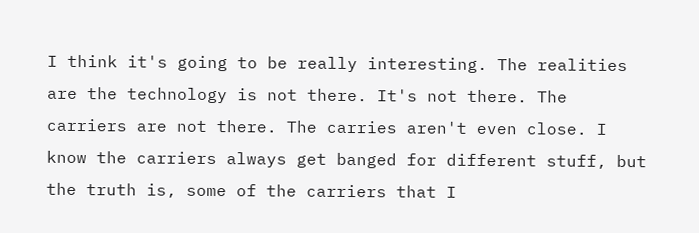I think it's going to be really interesting. The realities are the technology is not there. It's not there. The carriers are not there. The carries aren't even close. I know the carriers always get banged for different stuff, but the truth is, some of the carriers that I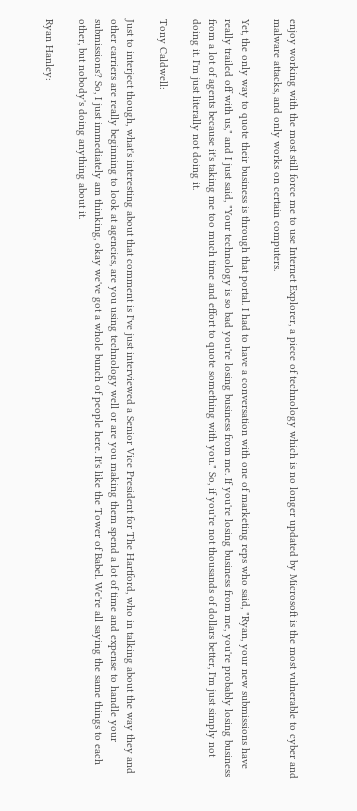enjoy working with the most still force me to use Internet Explorer, a piece of technology which is no longer updated by Microsoft is the most vulnerable to cyber and malware attacks, and only works on certain computers.

Yet, the only way to quote their business is through that portal. I had to have a conversation with one of marketing reps who said, "Ryan, your new submissions have really trailed off with us," and I just said, "Your technology is so bad you're losing business from me. If you're losing business from me, you're probably losing business from a lot of agents because it's taking me too much time and effort to quote something with you." So, if you're not thousands of dollars better, I'm just simply not doing it. I'm just literally not doing it.

Tony Caldwell:

Just to interject though, what's interesting about that comment is I've just interviewed a Senior Vice President for The Hartford, who in talking about the way they and other carriers are really beginning to look at agencies, are you using technology well or are you making them spend a lot of time and expense to handle your submissions? So, I just immediately am thinking, okay we've got a whole bunch of people here. It's like the Tower of Babel. We're all saying the same things to each other, but nobody's doing anything about it.

Ryan Hanley: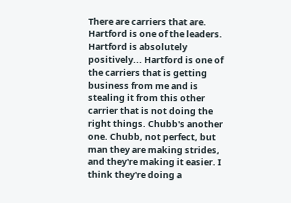There are carriers that are. Hartford is one of the leaders. Hartford is absolutely positively... Hartford is one of the carriers that is getting business from me and is stealing it from this other carrier that is not doing the right things. Chubb's another one. Chubb, not perfect, but man they are making strides, and they're making it easier. I think they're doing a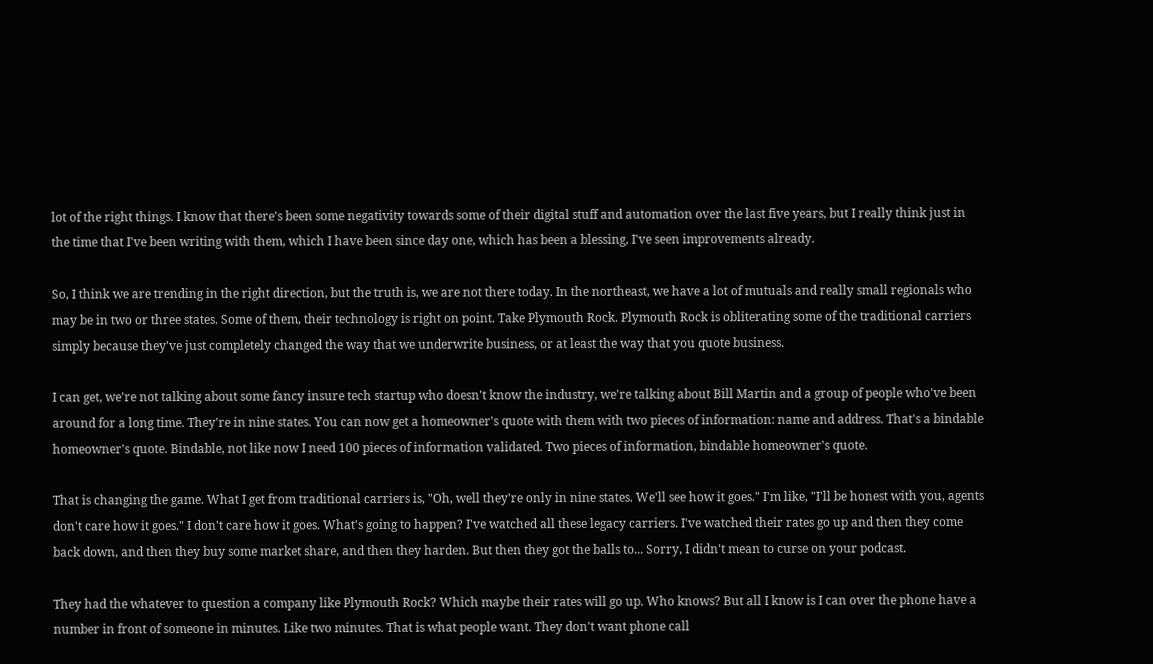lot of the right things. I know that there's been some negativity towards some of their digital stuff and automation over the last five years, but I really think just in the time that I've been writing with them, which I have been since day one, which has been a blessing, I've seen improvements already.

So, I think we are trending in the right direction, but the truth is, we are not there today. In the northeast, we have a lot of mutuals and really small regionals who may be in two or three states. Some of them, their technology is right on point. Take Plymouth Rock. Plymouth Rock is obliterating some of the traditional carriers simply because they've just completely changed the way that we underwrite business, or at least the way that you quote business.

I can get, we're not talking about some fancy insure tech startup who doesn't know the industry, we're talking about Bill Martin and a group of people who've been around for a long time. They're in nine states. You can now get a homeowner's quote with them with two pieces of information: name and address. That's a bindable homeowner's quote. Bindable, not like now I need 100 pieces of information validated. Two pieces of information, bindable homeowner's quote.

That is changing the game. What I get from traditional carriers is, "Oh, well they're only in nine states. We'll see how it goes." I'm like, "I'll be honest with you, agents don't care how it goes." I don't care how it goes. What's going to happen? I've watched all these legacy carriers. I've watched their rates go up and then they come back down, and then they buy some market share, and then they harden. But then they got the balls to... Sorry, I didn't mean to curse on your podcast.

They had the whatever to question a company like Plymouth Rock? Which maybe their rates will go up. Who knows? But all I know is I can over the phone have a number in front of someone in minutes. Like two minutes. That is what people want. They don't want phone call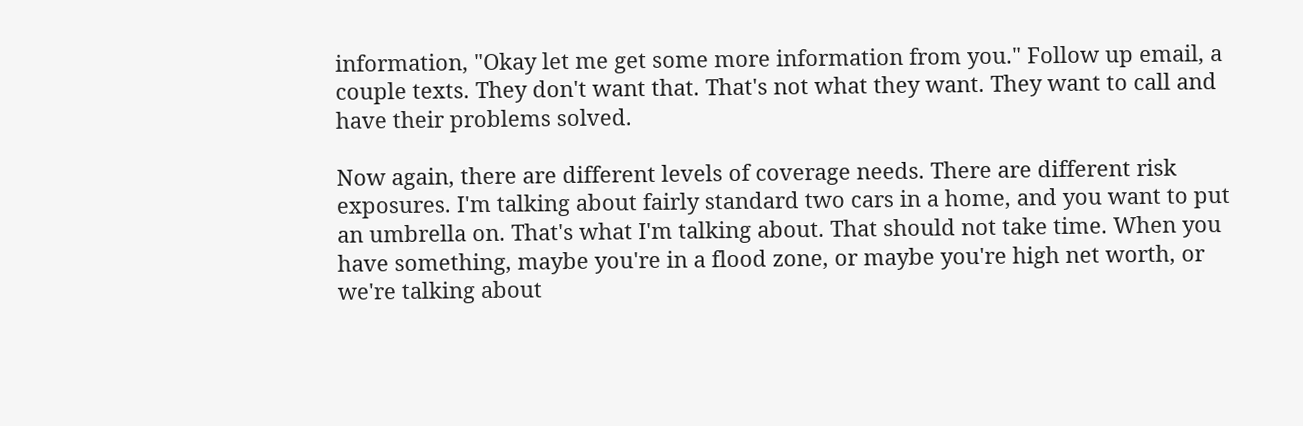information, "Okay let me get some more information from you." Follow up email, a couple texts. They don't want that. That's not what they want. They want to call and have their problems solved.

Now again, there are different levels of coverage needs. There are different risk exposures. I'm talking about fairly standard two cars in a home, and you want to put an umbrella on. That's what I'm talking about. That should not take time. When you have something, maybe you're in a flood zone, or maybe you're high net worth, or we're talking about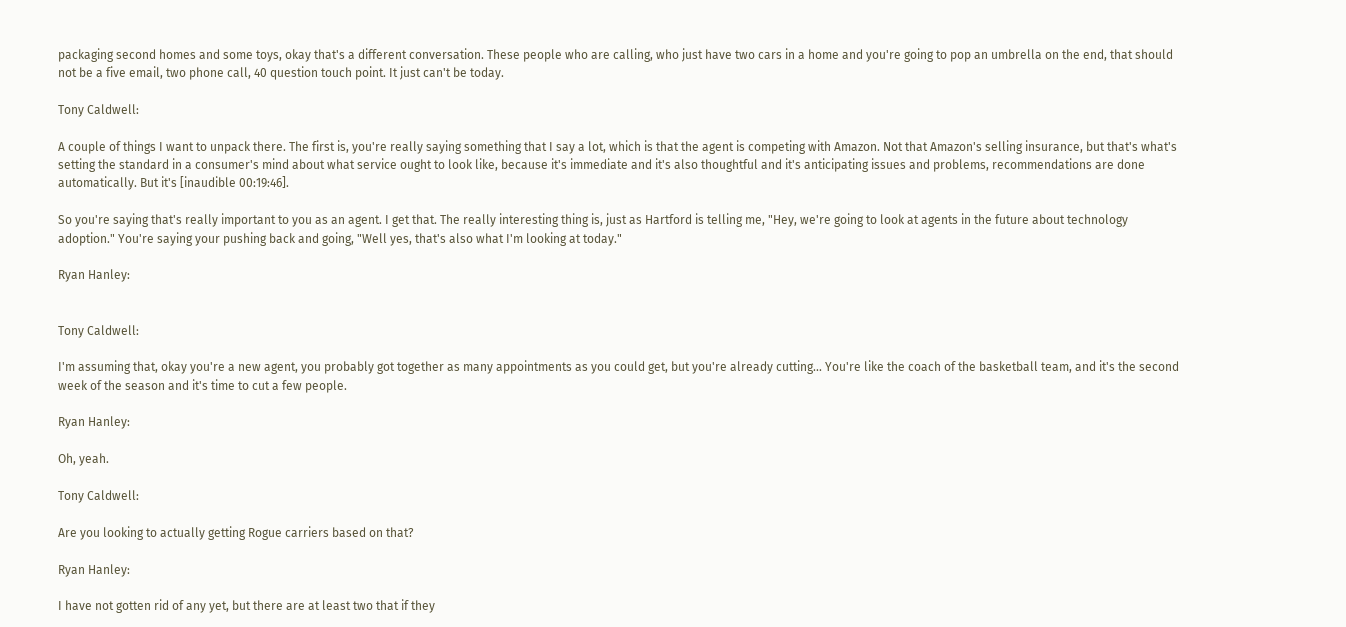packaging second homes and some toys, okay that's a different conversation. These people who are calling, who just have two cars in a home and you're going to pop an umbrella on the end, that should not be a five email, two phone call, 40 question touch point. It just can't be today.

Tony Caldwell:

A couple of things I want to unpack there. The first is, you're really saying something that I say a lot, which is that the agent is competing with Amazon. Not that Amazon's selling insurance, but that's what's setting the standard in a consumer's mind about what service ought to look like, because it's immediate and it's also thoughtful and it's anticipating issues and problems, recommendations are done automatically. But it's [inaudible 00:19:46].

So you're saying that's really important to you as an agent. I get that. The really interesting thing is, just as Hartford is telling me, "Hey, we're going to look at agents in the future about technology adoption." You're saying your pushing back and going, "Well yes, that's also what I'm looking at today."

Ryan Hanley:


Tony Caldwell:

I'm assuming that, okay you're a new agent, you probably got together as many appointments as you could get, but you're already cutting... You're like the coach of the basketball team, and it's the second week of the season and it's time to cut a few people.

Ryan Hanley:

Oh, yeah.

Tony Caldwell:

Are you looking to actually getting Rogue carriers based on that?

Ryan Hanley:

I have not gotten rid of any yet, but there are at least two that if they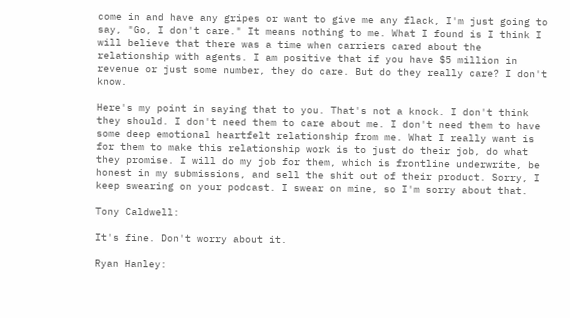come in and have any gripes or want to give me any flack, I'm just going to say, "Go, I don't care." It means nothing to me. What I found is I think I will believe that there was a time when carriers cared about the relationship with agents. I am positive that if you have $5 million in revenue or just some number, they do care. But do they really care? I don't know.

Here's my point in saying that to you. That's not a knock. I don't think they should. I don't need them to care about me. I don't need them to have some deep emotional heartfelt relationship from me. What I really want is for them to make this relationship work is to just do their job, do what they promise. I will do my job for them, which is frontline underwrite, be honest in my submissions, and sell the shit out of their product. Sorry, I keep swearing on your podcast. I swear on mine, so I'm sorry about that.

Tony Caldwell:

It's fine. Don't worry about it.

Ryan Hanley: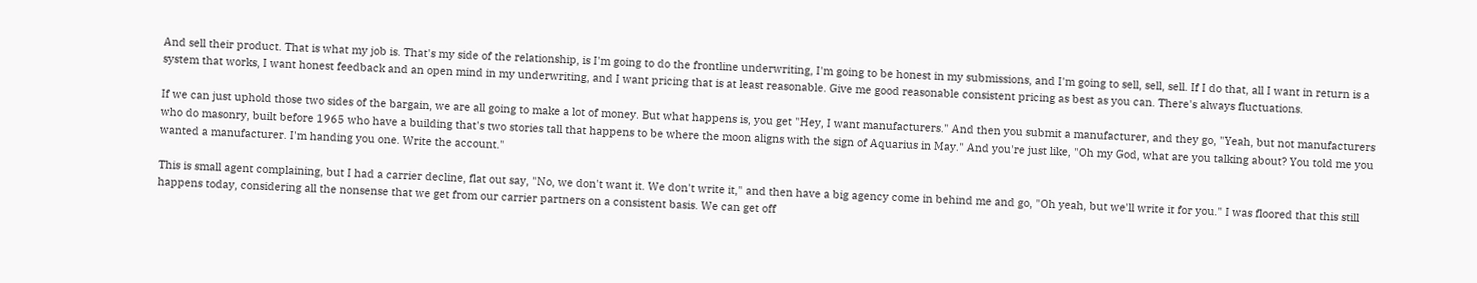And sell their product. That is what my job is. That's my side of the relationship, is I'm going to do the frontline underwriting, I'm going to be honest in my submissions, and I'm going to sell, sell, sell. If I do that, all I want in return is a system that works, I want honest feedback and an open mind in my underwriting, and I want pricing that is at least reasonable. Give me good reasonable consistent pricing as best as you can. There's always fluctuations.

If we can just uphold those two sides of the bargain, we are all going to make a lot of money. But what happens is, you get "Hey, I want manufacturers." And then you submit a manufacturer, and they go, "Yeah, but not manufacturers who do masonry, built before 1965 who have a building that's two stories tall that happens to be where the moon aligns with the sign of Aquarius in May." And you're just like, "Oh my God, what are you talking about? You told me you wanted a manufacturer. I'm handing you one. Write the account."

This is small agent complaining, but I had a carrier decline, flat out say, "No, we don't want it. We don't write it," and then have a big agency come in behind me and go, "Oh yeah, but we'll write it for you." I was floored that this still happens today, considering all the nonsense that we get from our carrier partners on a consistent basis. We can get off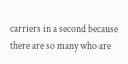carriers in a second because there are so many who are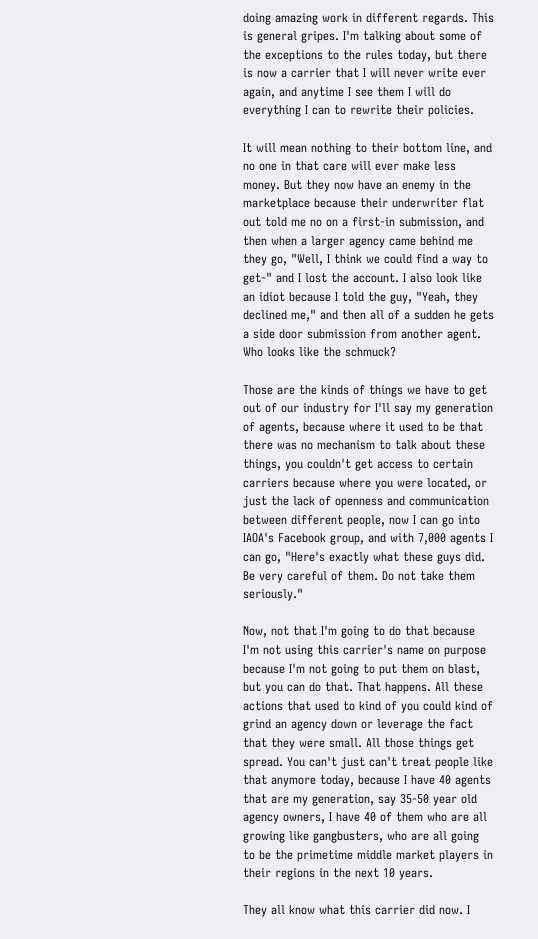doing amazing work in different regards. This is general gripes. I'm talking about some of the exceptions to the rules today, but there is now a carrier that I will never write ever again, and anytime I see them I will do everything I can to rewrite their policies.

It will mean nothing to their bottom line, and no one in that care will ever make less money. But they now have an enemy in the marketplace because their underwriter flat out told me no on a first-in submission, and then when a larger agency came behind me they go, "Well, I think we could find a way to get-" and I lost the account. I also look like an idiot because I told the guy, "Yeah, they declined me," and then all of a sudden he gets a side door submission from another agent. Who looks like the schmuck?

Those are the kinds of things we have to get out of our industry for I'll say my generation of agents, because where it used to be that there was no mechanism to talk about these things, you couldn't get access to certain carriers because where you were located, or just the lack of openness and communication between different people, now I can go into IAOA's Facebook group, and with 7,000 agents I can go, "Here's exactly what these guys did. Be very careful of them. Do not take them seriously."

Now, not that I'm going to do that because I'm not using this carrier's name on purpose because I'm not going to put them on blast, but you can do that. That happens. All these actions that used to kind of you could kind of grind an agency down or leverage the fact that they were small. All those things get spread. You can't just can't treat people like that anymore today, because I have 40 agents that are my generation, say 35-50 year old agency owners, I have 40 of them who are all growing like gangbusters, who are all going to be the primetime middle market players in their regions in the next 10 years.

They all know what this carrier did now. I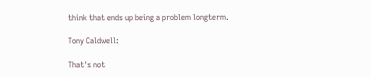think that ends up being a problem longterm.

Tony Caldwell:

That's not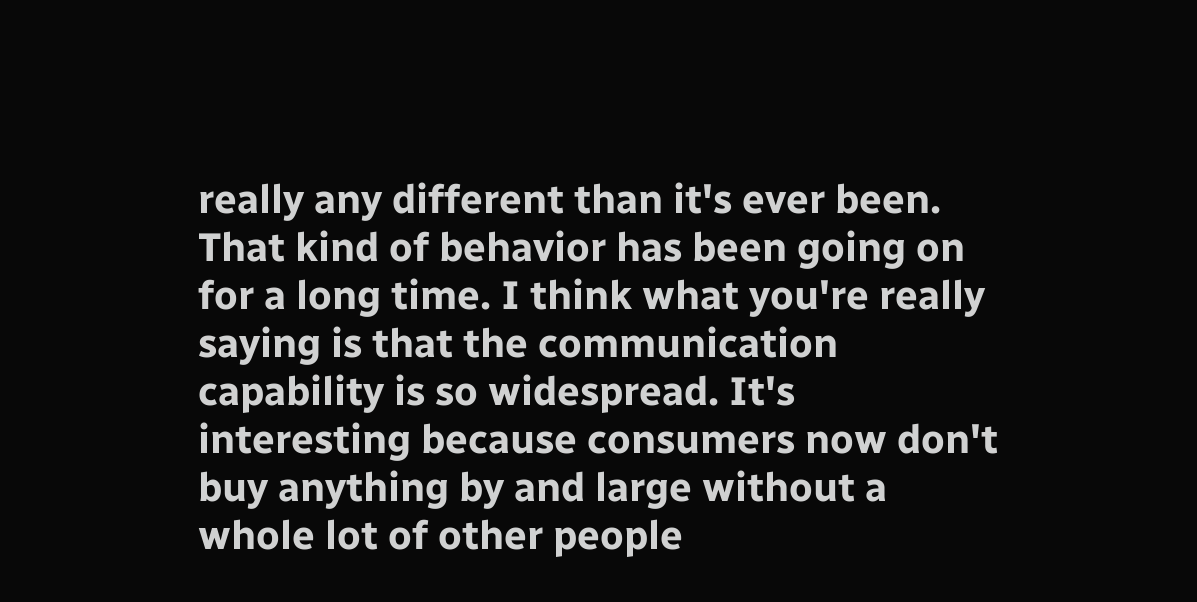really any different than it's ever been. That kind of behavior has been going on for a long time. I think what you're really saying is that the communication capability is so widespread. It's interesting because consumers now don't buy anything by and large without a whole lot of other people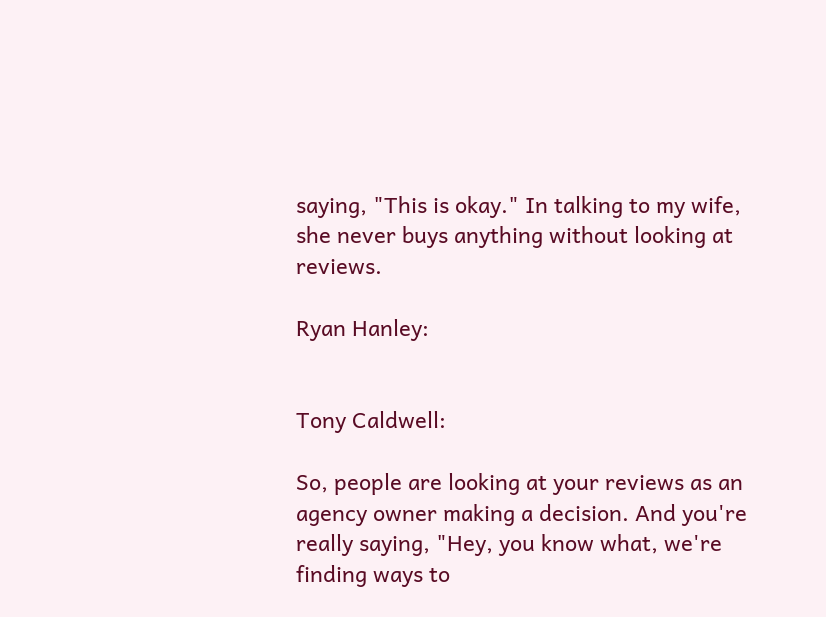saying, "This is okay." In talking to my wife, she never buys anything without looking at reviews.

Ryan Hanley:


Tony Caldwell:

So, people are looking at your reviews as an agency owner making a decision. And you're really saying, "Hey, you know what, we're finding ways to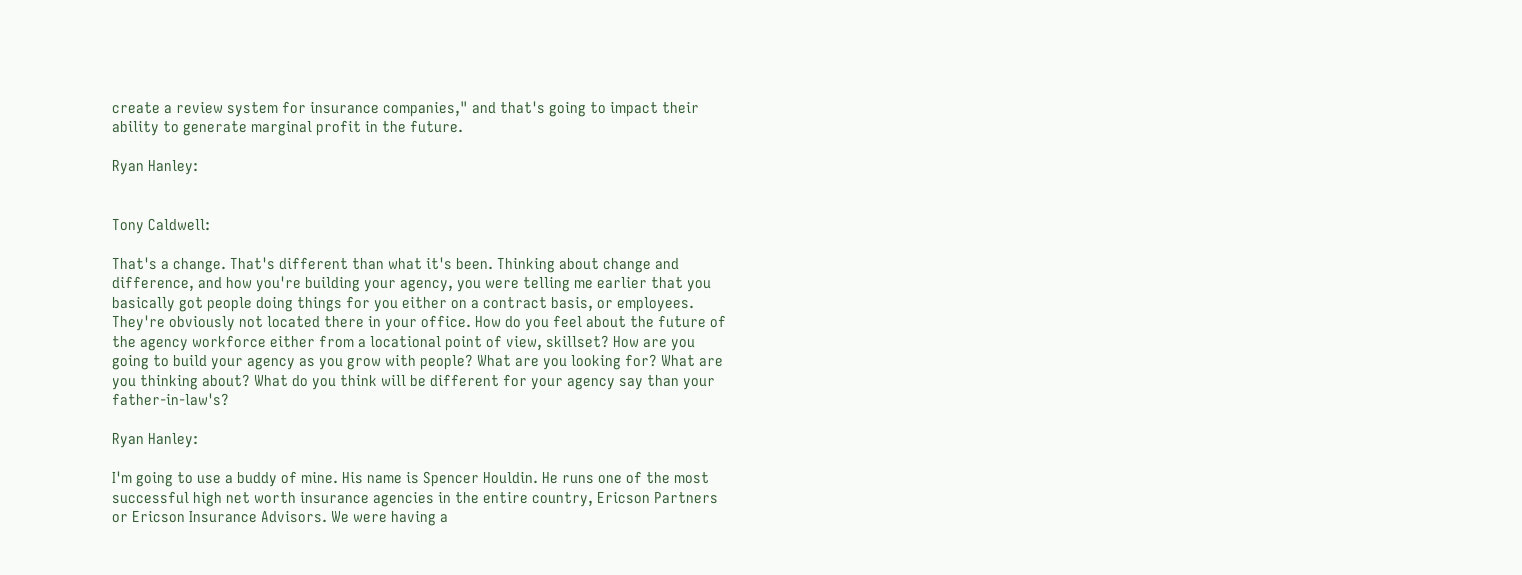create a review system for insurance companies," and that's going to impact their ability to generate marginal profit in the future.

Ryan Hanley:


Tony Caldwell:

That's a change. That's different than what it's been. Thinking about change and difference, and how you're building your agency, you were telling me earlier that you basically got people doing things for you either on a contract basis, or employees. They're obviously not located there in your office. How do you feel about the future of the agency workforce either from a locational point of view, skillset? How are you going to build your agency as you grow with people? What are you looking for? What are you thinking about? What do you think will be different for your agency say than your father-in-law's?

Ryan Hanley:

I'm going to use a buddy of mine. His name is Spencer Houldin. He runs one of the most successful high net worth insurance agencies in the entire country, Ericson Partners or Ericson Insurance Advisors. We were having a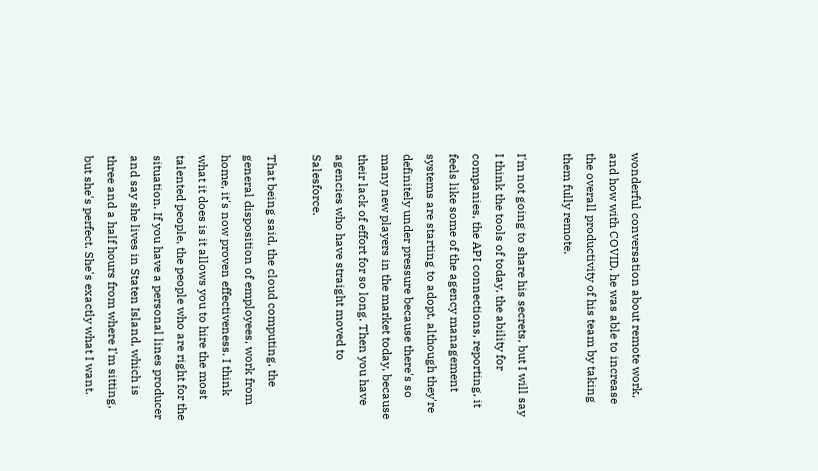wonderful conversation about remote work, and how with COVID, he was able to increase the overall productivity of his team by taking them fully remote.

I'm not going to share his secrets, but I will say I think the tools of today, the ability for companies, the API connections, reporting, it feels like some of the agency management systems are starting to adopt, although they're definitely under pressure because there's so many new players in the market today, because their lack of effort for so long. Then you have agencies who have straight moved to Salesforce.

That being said, the cloud computing, the general disposition of employees, work from home, it's now proven effectiveness. I think what it does is it allows you to hire the most talented people, the people who are right for the situation. If you have a personal lines producer and say she lives in Staten Island, which is three and a half hours from where I'm sitting, but she's perfect. She's exactly what I want.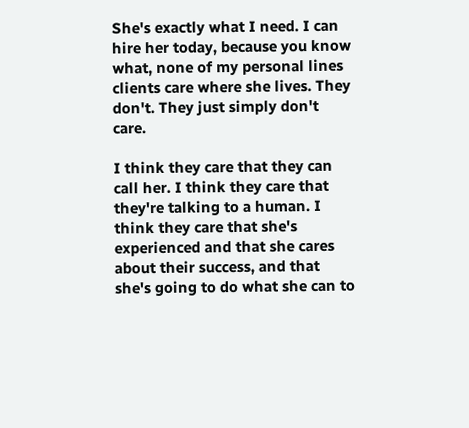She's exactly what I need. I can hire her today, because you know what, none of my personal lines clients care where she lives. They don't. They just simply don't care.

I think they care that they can call her. I think they care that they're talking to a human. I think they care that she's experienced and that she cares about their success, and that she's going to do what she can to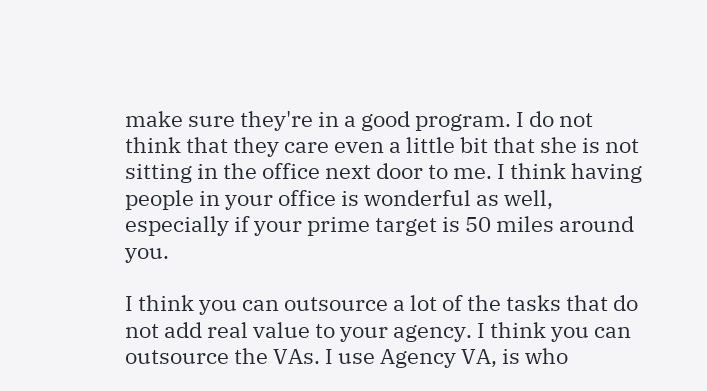make sure they're in a good program. I do not think that they care even a little bit that she is not sitting in the office next door to me. I think having people in your office is wonderful as well, especially if your prime target is 50 miles around you.

I think you can outsource a lot of the tasks that do not add real value to your agency. I think you can outsource the VAs. I use Agency VA, is who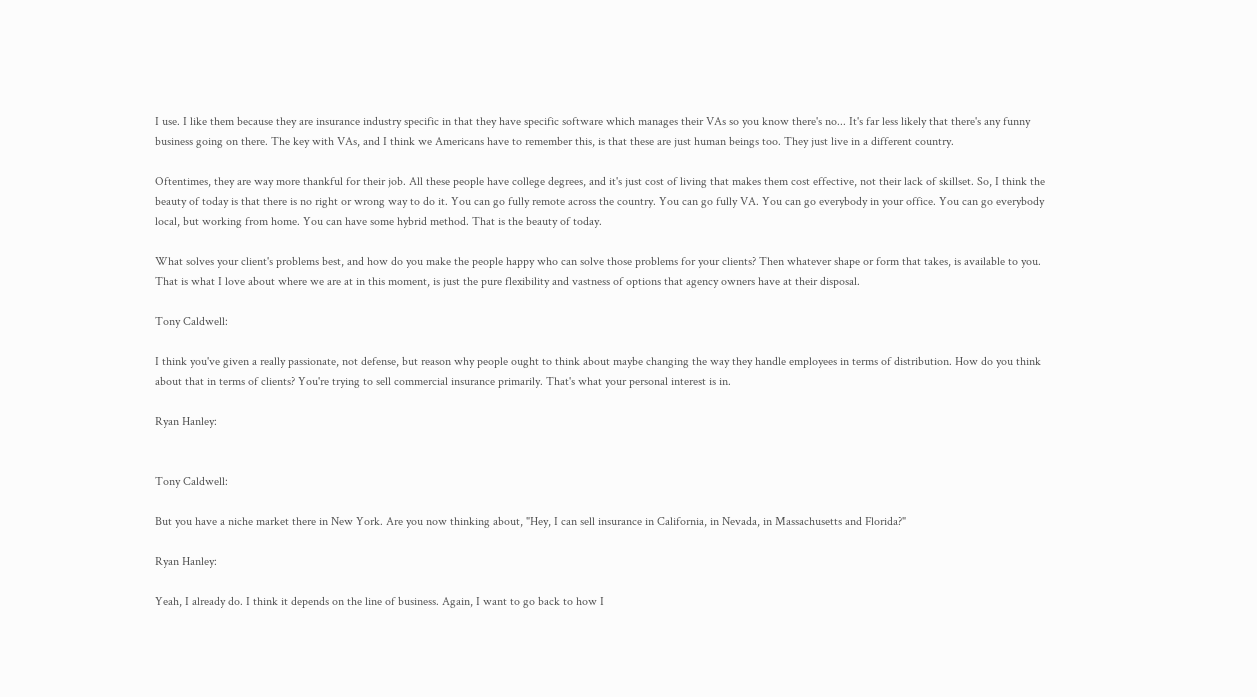I use. I like them because they are insurance industry specific in that they have specific software which manages their VAs so you know there's no... It's far less likely that there's any funny business going on there. The key with VAs, and I think we Americans have to remember this, is that these are just human beings too. They just live in a different country.

Oftentimes, they are way more thankful for their job. All these people have college degrees, and it's just cost of living that makes them cost effective, not their lack of skillset. So, I think the beauty of today is that there is no right or wrong way to do it. You can go fully remote across the country. You can go fully VA. You can go everybody in your office. You can go everybody local, but working from home. You can have some hybrid method. That is the beauty of today.

What solves your client's problems best, and how do you make the people happy who can solve those problems for your clients? Then whatever shape or form that takes, is available to you. That is what I love about where we are at in this moment, is just the pure flexibility and vastness of options that agency owners have at their disposal.

Tony Caldwell:

I think you've given a really passionate, not defense, but reason why people ought to think about maybe changing the way they handle employees in terms of distribution. How do you think about that in terms of clients? You're trying to sell commercial insurance primarily. That's what your personal interest is in.

Ryan Hanley:


Tony Caldwell:

But you have a niche market there in New York. Are you now thinking about, "Hey, I can sell insurance in California, in Nevada, in Massachusetts and Florida?"

Ryan Hanley:

Yeah, I already do. I think it depends on the line of business. Again, I want to go back to how I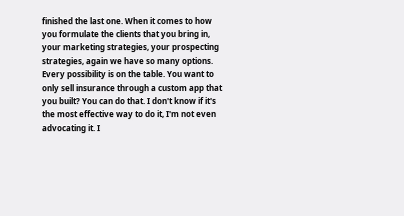finished the last one. When it comes to how you formulate the clients that you bring in, your marketing strategies, your prospecting strategies, again we have so many options. Every possibility is on the table. You want to only sell insurance through a custom app that you built? You can do that. I don't know if it's the most effective way to do it, I'm not even advocating it. I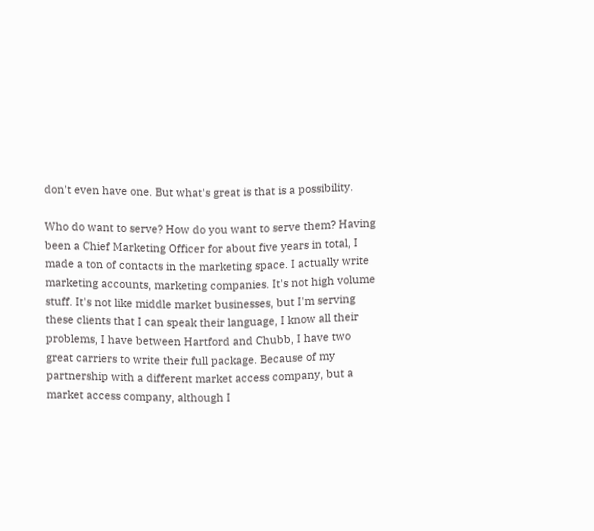don't even have one. But what's great is that is a possibility.

Who do want to serve? How do you want to serve them? Having been a Chief Marketing Officer for about five years in total, I made a ton of contacts in the marketing space. I actually write marketing accounts, marketing companies. It's not high volume stuff. It's not like middle market businesses, but I'm serving these clients that I can speak their language, I know all their problems, I have between Hartford and Chubb, I have two great carriers to write their full package. Because of my partnership with a different market access company, but a market access company, although I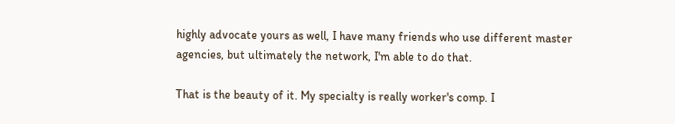highly advocate yours as well, I have many friends who use different master agencies, but ultimately the network, I'm able to do that.

That is the beauty of it. My specialty is really worker's comp. I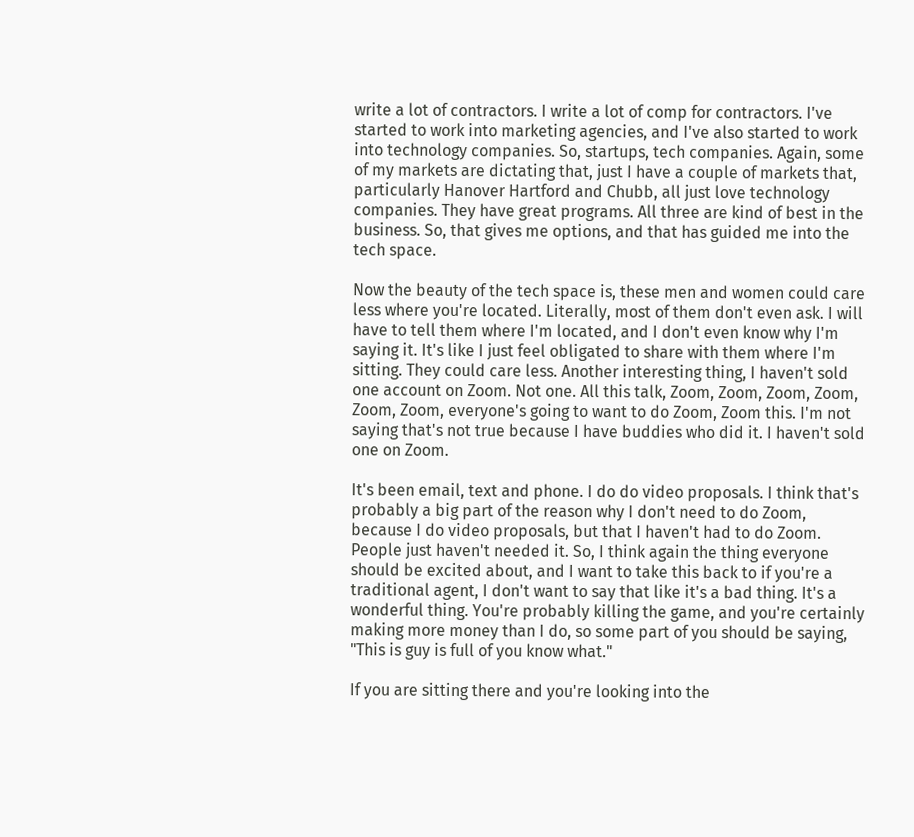write a lot of contractors. I write a lot of comp for contractors. I've started to work into marketing agencies, and I've also started to work into technology companies. So, startups, tech companies. Again, some of my markets are dictating that, just I have a couple of markets that, particularly Hanover Hartford and Chubb, all just love technology companies. They have great programs. All three are kind of best in the business. So, that gives me options, and that has guided me into the tech space.

Now the beauty of the tech space is, these men and women could care less where you're located. Literally, most of them don't even ask. I will have to tell them where I'm located, and I don't even know why I'm saying it. It's like I just feel obligated to share with them where I'm sitting. They could care less. Another interesting thing, I haven't sold one account on Zoom. Not one. All this talk, Zoom, Zoom, Zoom, Zoom, Zoom, Zoom, everyone's going to want to do Zoom, Zoom this. I'm not saying that's not true because I have buddies who did it. I haven't sold one on Zoom.

It's been email, text and phone. I do do video proposals. I think that's probably a big part of the reason why I don't need to do Zoom, because I do video proposals, but that I haven't had to do Zoom. People just haven't needed it. So, I think again the thing everyone should be excited about, and I want to take this back to if you're a traditional agent, I don't want to say that like it's a bad thing. It's a wonderful thing. You're probably killing the game, and you're certainly making more money than I do, so some part of you should be saying, "This is guy is full of you know what."

If you are sitting there and you're looking into the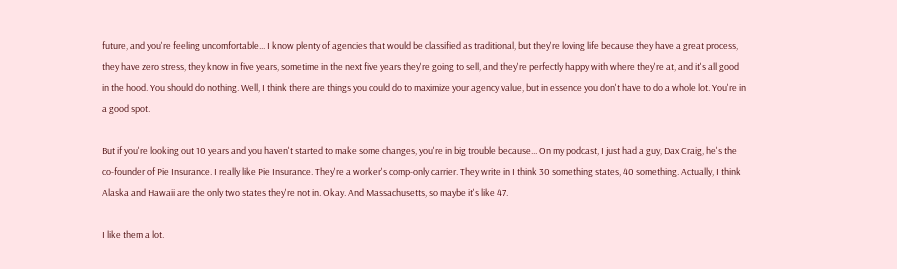future, and you're feeling uncomfortable... I know plenty of agencies that would be classified as traditional, but they're loving life because they have a great process, they have zero stress, they know in five years, sometime in the next five years they're going to sell, and they're perfectly happy with where they're at, and it's all good in the hood. You should do nothing. Well, I think there are things you could do to maximize your agency value, but in essence you don't have to do a whole lot. You're in a good spot.

But if you're looking out 10 years and you haven't started to make some changes, you're in big trouble because... On my podcast, I just had a guy, Dax Craig, he's the co-founder of Pie Insurance. I really like Pie Insurance. They're a worker's comp-only carrier. They write in I think 30 something states, 40 something. Actually, I think Alaska and Hawaii are the only two states they're not in. Okay. And Massachusetts, so maybe it's like 47.

I like them a lot.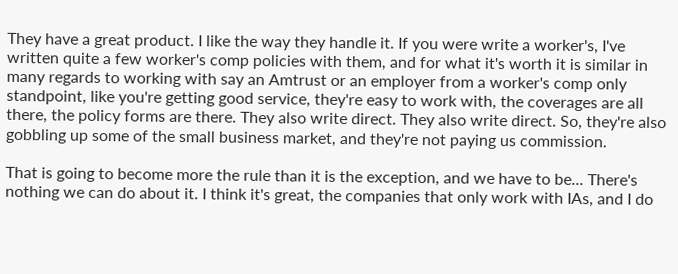They have a great product. I like the way they handle it. If you were write a worker's, I've written quite a few worker's comp policies with them, and for what it's worth it is similar in many regards to working with say an Amtrust or an employer from a worker's comp only standpoint, like you're getting good service, they're easy to work with, the coverages are all there, the policy forms are there. They also write direct. They also write direct. So, they're also gobbling up some of the small business market, and they're not paying us commission.

That is going to become more the rule than it is the exception, and we have to be... There's nothing we can do about it. I think it's great, the companies that only work with IAs, and I do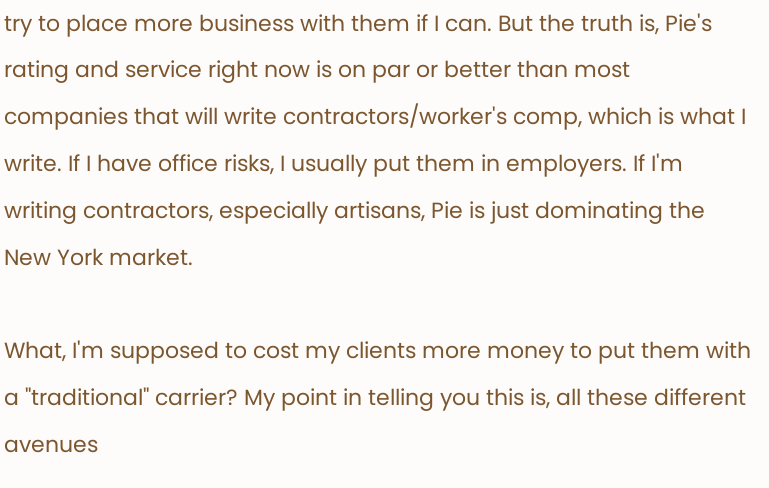try to place more business with them if I can. But the truth is, Pie's rating and service right now is on par or better than most companies that will write contractors/worker's comp, which is what I write. If I have office risks, I usually put them in employers. If I'm writing contractors, especially artisans, Pie is just dominating the New York market.

What, I'm supposed to cost my clients more money to put them with a "traditional" carrier? My point in telling you this is, all these different avenues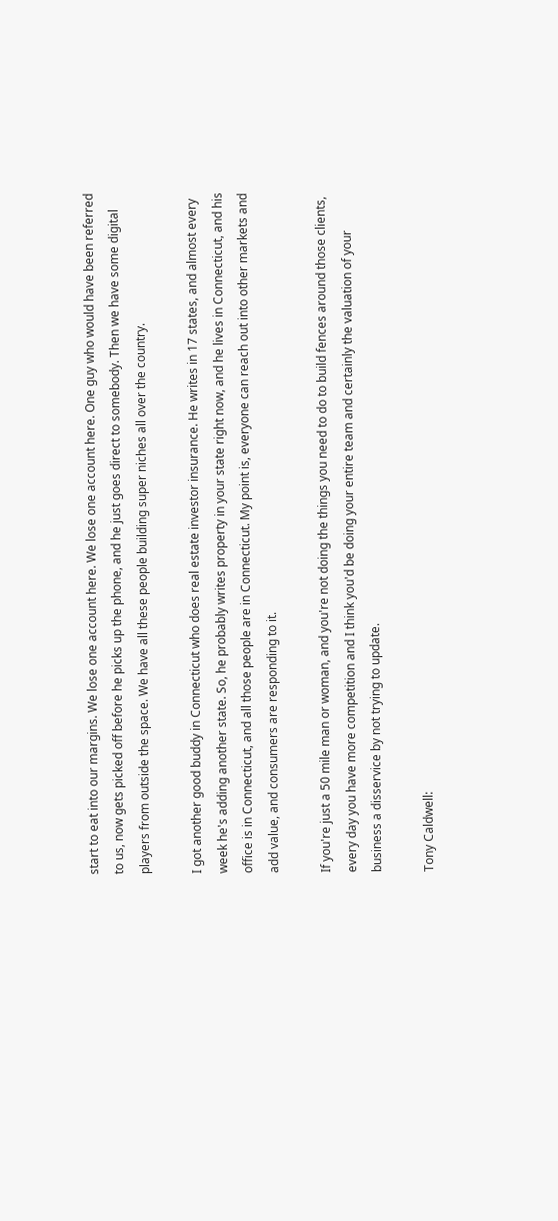start to eat into our margins. We lose one account here. We lose one account here. One guy who would have been referred to us, now gets picked off before he picks up the phone, and he just goes direct to somebody. Then we have some digital players from outside the space. We have all these people building super niches all over the country.

I got another good buddy in Connecticut who does real estate investor insurance. He writes in 17 states, and almost every week he's adding another state. So, he probably writes property in your state right now, and he lives in Connecticut, and his office is in Connecticut, and all those people are in Connecticut. My point is, everyone can reach out into other markets and add value, and consumers are responding to it.

If you're just a 50 mile man or woman, and you're not doing the things you need to do to build fences around those clients, every day you have more competition and I think you'd be doing your entire team and certainly the valuation of your business a disservice by not trying to update.

Tony Caldwell: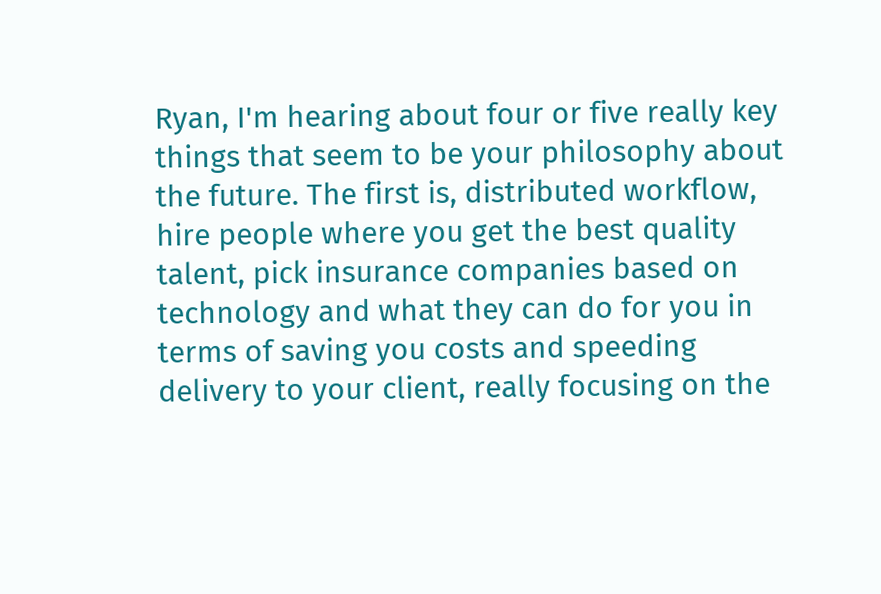Ryan, I'm hearing about four or five really key things that seem to be your philosophy about the future. The first is, distributed workflow, hire people where you get the best quality talent, pick insurance companies based on technology and what they can do for you in terms of saving you costs and speeding delivery to your client, really focusing on the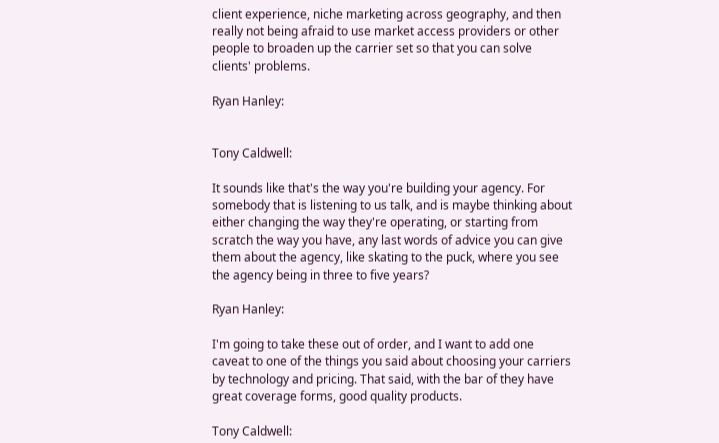client experience, niche marketing across geography, and then really not being afraid to use market access providers or other people to broaden up the carrier set so that you can solve clients' problems.

Ryan Hanley:


Tony Caldwell:

It sounds like that's the way you're building your agency. For somebody that is listening to us talk, and is maybe thinking about either changing the way they're operating, or starting from scratch the way you have, any last words of advice you can give them about the agency, like skating to the puck, where you see the agency being in three to five years?

Ryan Hanley:

I'm going to take these out of order, and I want to add one caveat to one of the things you said about choosing your carriers by technology and pricing. That said, with the bar of they have great coverage forms, good quality products.

Tony Caldwell: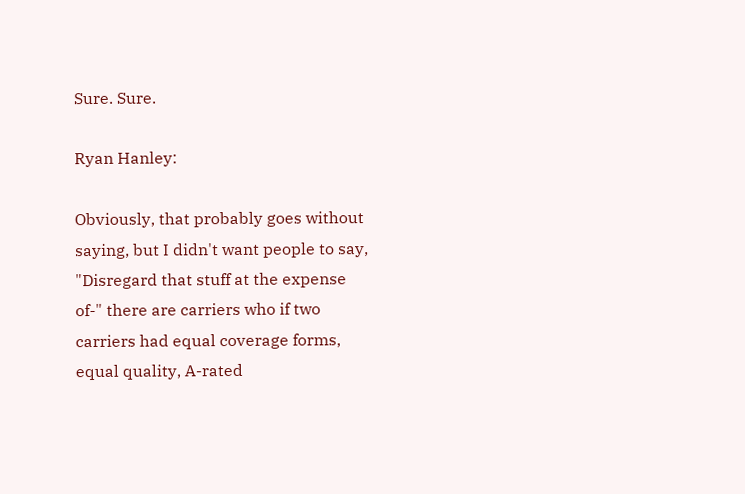Sure. Sure.

Ryan Hanley:

Obviously, that probably goes without saying, but I didn't want people to say, "Disregard that stuff at the expense of-" there are carriers who if two carriers had equal coverage forms, equal quality, A-rated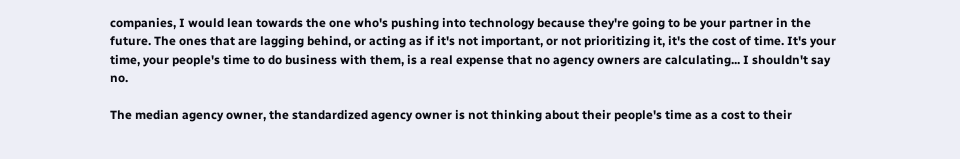companies, I would lean towards the one who's pushing into technology because they're going to be your partner in the future. The ones that are lagging behind, or acting as if it's not important, or not prioritizing it, it's the cost of time. It's your time, your people's time to do business with them, is a real expense that no agency owners are calculating... I shouldn't say no.

The median agency owner, the standardized agency owner is not thinking about their people's time as a cost to their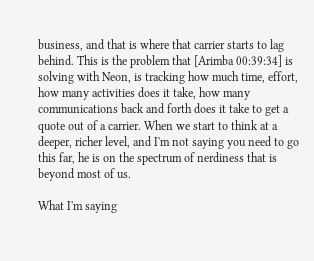business, and that is where that carrier starts to lag behind. This is the problem that [Arimba 00:39:34] is solving with Neon, is tracking how much time, effort, how many activities does it take, how many communications back and forth does it take to get a quote out of a carrier. When we start to think at a deeper, richer level, and I'm not saying you need to go this far, he is on the spectrum of nerdiness that is beyond most of us.

What I'm saying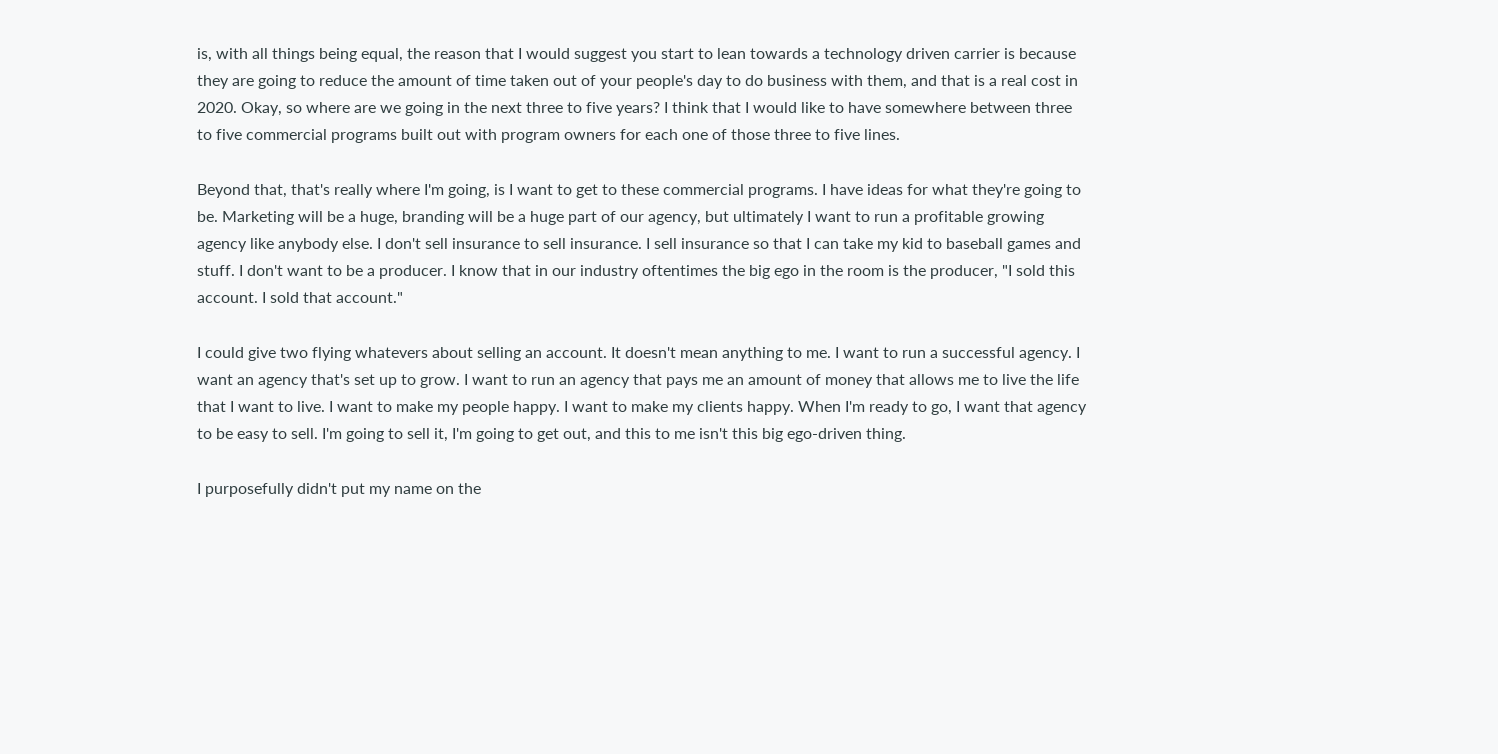is, with all things being equal, the reason that I would suggest you start to lean towards a technology driven carrier is because they are going to reduce the amount of time taken out of your people's day to do business with them, and that is a real cost in 2020. Okay, so where are we going in the next three to five years? I think that I would like to have somewhere between three to five commercial programs built out with program owners for each one of those three to five lines.

Beyond that, that's really where I'm going, is I want to get to these commercial programs. I have ideas for what they're going to be. Marketing will be a huge, branding will be a huge part of our agency, but ultimately I want to run a profitable growing agency like anybody else. I don't sell insurance to sell insurance. I sell insurance so that I can take my kid to baseball games and stuff. I don't want to be a producer. I know that in our industry oftentimes the big ego in the room is the producer, "I sold this account. I sold that account."

I could give two flying whatevers about selling an account. It doesn't mean anything to me. I want to run a successful agency. I want an agency that's set up to grow. I want to run an agency that pays me an amount of money that allows me to live the life that I want to live. I want to make my people happy. I want to make my clients happy. When I'm ready to go, I want that agency to be easy to sell. I'm going to sell it, I'm going to get out, and this to me isn't this big ego-driven thing.

I purposefully didn't put my name on the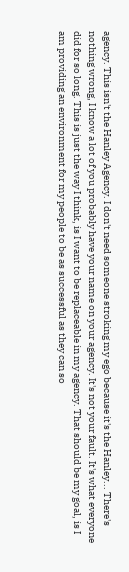agency. This isn't the Hanley Agency. I don't need someone stroking my ego because it's the Hanley... There's nothing wrong, I know a lot of you probably have your name on your agency. It's not your fault. It's what everyone did for so long. This is just the way I think, is I want to be replaceable in my agency. That should be my goal, is I am providing an environment for my people to be as successful as they can so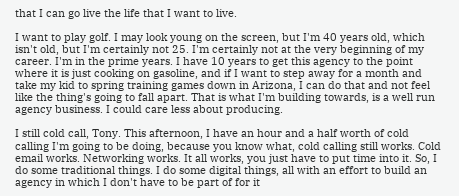that I can go live the life that I want to live.

I want to play golf. I may look young on the screen, but I'm 40 years old, which isn't old, but I'm certainly not 25. I'm certainly not at the very beginning of my career. I'm in the prime years. I have 10 years to get this agency to the point where it is just cooking on gasoline, and if I want to step away for a month and take my kid to spring training games down in Arizona, I can do that and not feel like the thing's going to fall apart. That is what I'm building towards, is a well run agency business. I could care less about producing.

I still cold call, Tony. This afternoon, I have an hour and a half worth of cold calling I'm going to be doing, because you know what, cold calling still works. Cold email works. Networking works. It all works, you just have to put time into it. So, I do some traditional things. I do some digital things, all with an effort to build an agency in which I don't have to be part of for it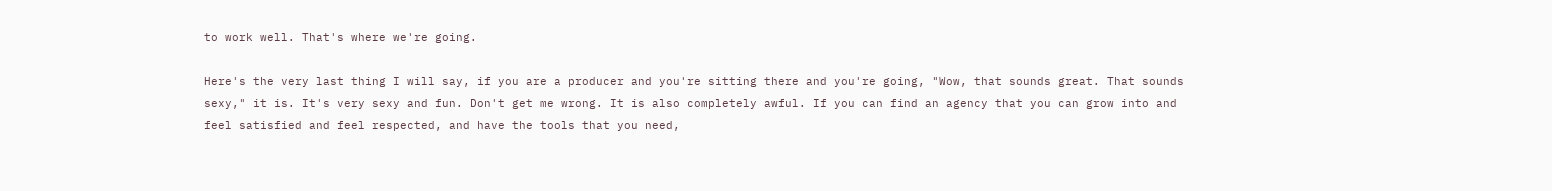to work well. That's where we're going.

Here's the very last thing I will say, if you are a producer and you're sitting there and you're going, "Wow, that sounds great. That sounds sexy," it is. It's very sexy and fun. Don't get me wrong. It is also completely awful. If you can find an agency that you can grow into and feel satisfied and feel respected, and have the tools that you need,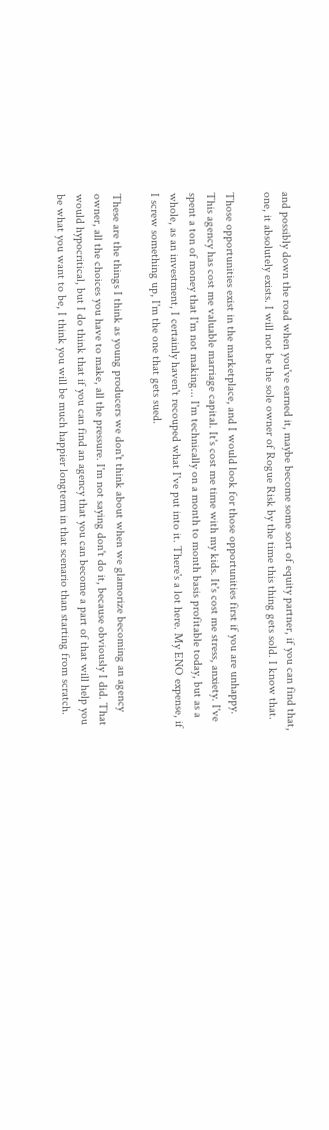and possibly down the road when you've earned it, maybe become some sort of equity partner, if you can find that, one, it absolutely exists. I will not be the sole owner of Rogue Risk by the time this thing gets sold. I know that.

Those opportunities exist in the marketplace, and I would look for those opportunities first if you are unhappy. This agency has cost me valuable marriage capital. It's cost me time with my kids. It's cost me stress, anxiety. I've spent a ton of money that I'm not making... I'm technically on a month to month basis profitable today, but as a whole, as an investment, I certainly haven't recouped what I've put into it. There's a lot here. My ENO expense, if I screw something up, I'm the one that gets sued.

These are the things I think as young producers we don't think about when we glamorize becoming an agency owner, all the choices you have to make, all the pressure. I'm not saying don't do it, because obviously I did. That would hypocritical, but I do think that if you can find an agency that you can become a part of that will help you be what you want to be, I think you will be much happier longterm in that scenario than starting from scratch.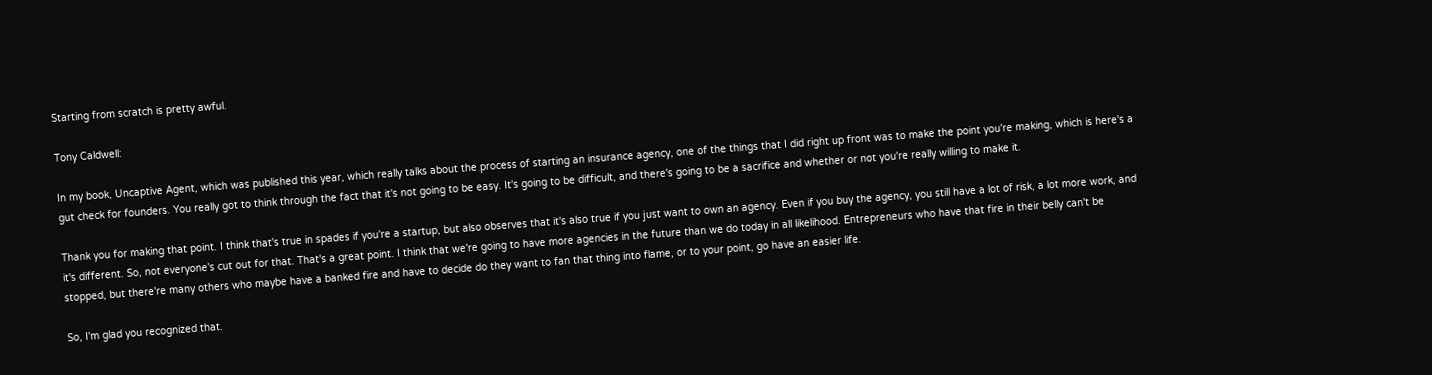Starting from scratch is pretty awful.

Tony Caldwell:

In my book, Uncaptive Agent, which was published this year, which really talks about the process of starting an insurance agency, one of the things that I did right up front was to make the point you're making, which is here's a gut check for founders. You really got to think through the fact that it's not going to be easy. It's going to be difficult, and there's going to be a sacrifice and whether or not you're really willing to make it.

Thank you for making that point. I think that's true in spades if you're a startup, but also observes that it's also true if you just want to own an agency. Even if you buy the agency, you still have a lot of risk, a lot more work, and it's different. So, not everyone's cut out for that. That's a great point. I think that we're going to have more agencies in the future than we do today in all likelihood. Entrepreneurs who have that fire in their belly can't be stopped, but there're many others who maybe have a banked fire and have to decide do they want to fan that thing into flame, or to your point, go have an easier life.

So, I'm glad you recognized that.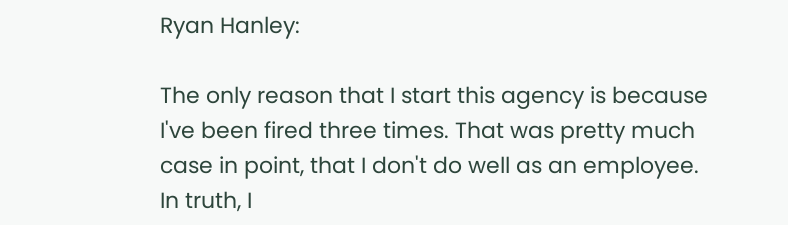Ryan Hanley:

The only reason that I start this agency is because I've been fired three times. That was pretty much case in point, that I don't do well as an employee. In truth, I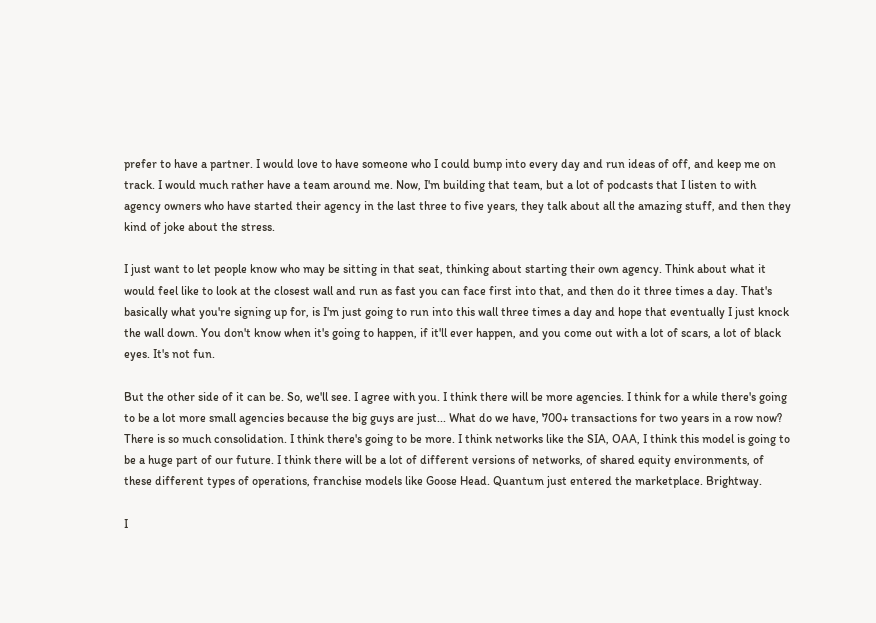prefer to have a partner. I would love to have someone who I could bump into every day and run ideas of off, and keep me on track. I would much rather have a team around me. Now, I'm building that team, but a lot of podcasts that I listen to with agency owners who have started their agency in the last three to five years, they talk about all the amazing stuff, and then they kind of joke about the stress.

I just want to let people know who may be sitting in that seat, thinking about starting their own agency. Think about what it would feel like to look at the closest wall and run as fast you can face first into that, and then do it three times a day. That's basically what you're signing up for, is I'm just going to run into this wall three times a day and hope that eventually I just knock the wall down. You don't know when it's going to happen, if it'll ever happen, and you come out with a lot of scars, a lot of black eyes. It's not fun.

But the other side of it can be. So, we'll see. I agree with you. I think there will be more agencies. I think for a while there's going to be a lot more small agencies because the big guys are just... What do we have, 700+ transactions for two years in a row now? There is so much consolidation. I think there's going to be more. I think networks like the SIA, OAA, I think this model is going to be a huge part of our future. I think there will be a lot of different versions of networks, of shared equity environments, of these different types of operations, franchise models like Goose Head. Quantum just entered the marketplace. Brightway.

I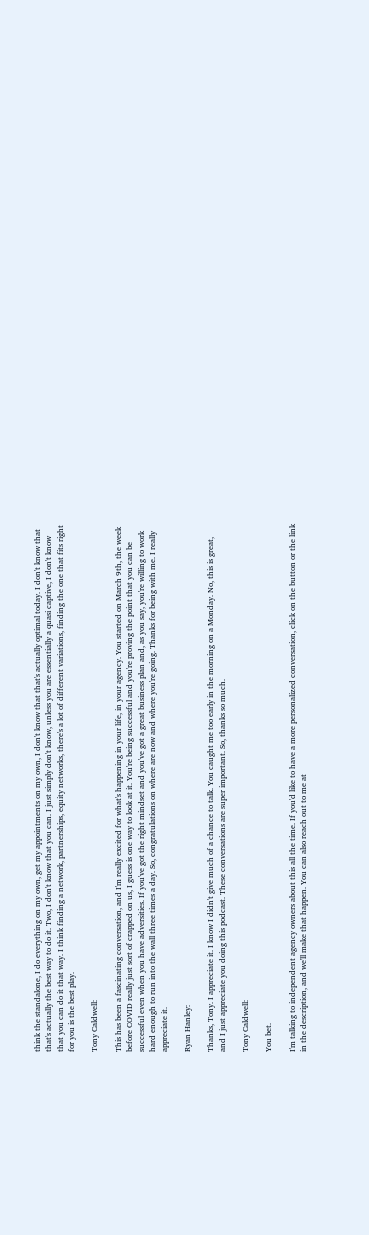think the standalone, I do everything on my own, get my appointments on my own, I don't know that that's actually optimal today. I don't know that that's actually the best way to do it. Two, I don't know that you can. I just simply don't know, unless you are essentially a quasi captive, I don't know that you can do it that way. I think finding a network, partnerships, equity networks, there's a lot of different variations, finding the one that fits right for you is the best play.

Tony Caldwell:

This has been a fascinating conversation, and I'm really excited for what's happening in your life, in your agency. You started on March 9th, the week before COVID really just sort of crapped on us, I guess is one way to look at it. You're being successful and you're proving the point that you can be successful even when you have adversities. If you've got the right mindset and you've got a great business plan and, as you say, you're willing to work hard enough to run into the wall three times a day. So, congratulations on where are now and where you're going. Thanks for being with me. I really appreciate it.

Ryan Hanley:

Thanks, Tony. I appreciate it. I know I didn't give much of a chance to talk. You caught me too early in the morning on a Monday. No, this is great, and I just appreciate you doing this podcast. These conversations are super important. So, thanks so much.

Tony Caldwell:

You bet.

I'm talking to independent agency owners about this all the time. If you'd like to have a more personalized conversation, click on the button or the link in the description, and we'll make that happen. You can also reach out to me at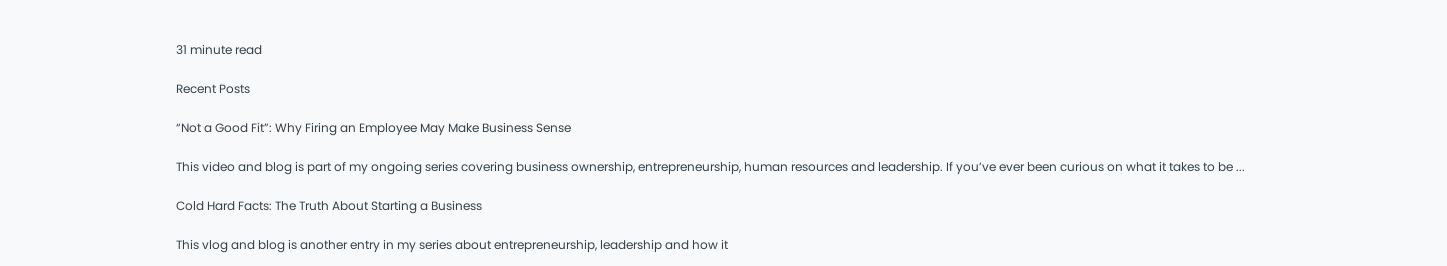31 minute read

Recent Posts

“Not a Good Fit”: Why Firing an Employee May Make Business Sense

This video and blog is part of my ongoing series covering business ownership, entrepreneurship, human resources and leadership. If you’ve ever been curious on what it takes to be ...

Cold Hard Facts: The Truth About Starting a Business

This vlog and blog is another entry in my series about entrepreneurship, leadership and how it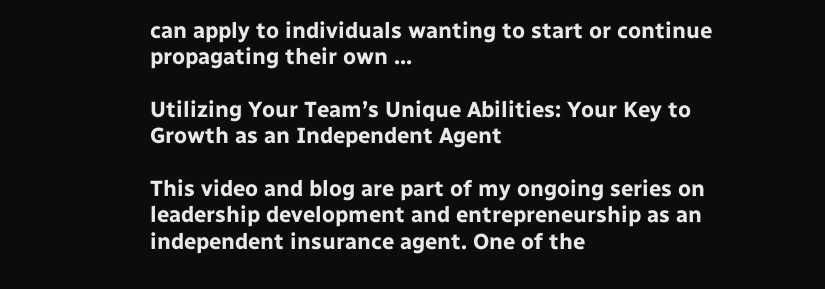can apply to individuals wanting to start or continue propagating their own ...

Utilizing Your Team’s Unique Abilities: Your Key to Growth as an Independent Agent

This video and blog are part of my ongoing series on leadership development and entrepreneurship as an independent insurance agent. One of the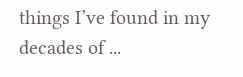things I’ve found in my decades of ...